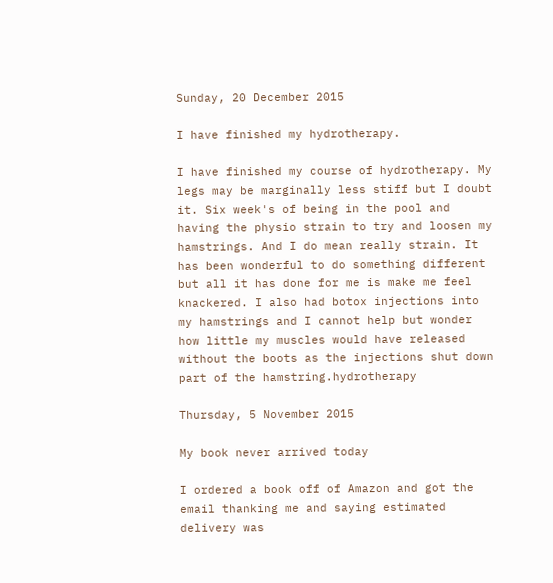Sunday, 20 December 2015

I have finished my hydrotherapy.

I have finished my course of hydrotherapy. My legs may be marginally less stiff but I doubt it. Six week's of being in the pool and having the physio strain to try and loosen my hamstrings. And I do mean really strain. It has been wonderful to do something different but all it has done for me is make me feel knackered. I also had botox injections into my hamstrings and I cannot help but wonder how little my muscles would have released without the boots as the injections shut down part of the hamstring.hydrotherapy

Thursday, 5 November 2015

My book never arrived today

I ordered a book off of Amazon and got the email thanking me and saying estimated delivery was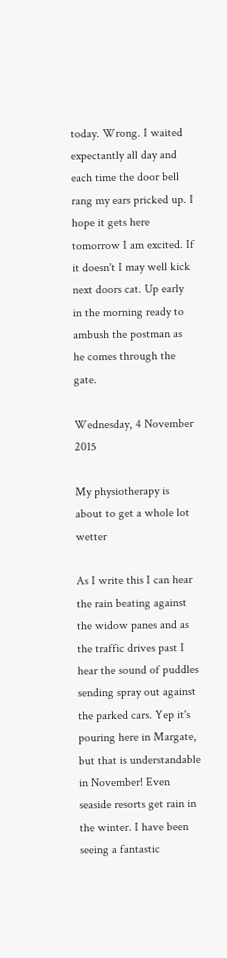today. Wrong. I waited expectantly all day and each time the door bell rang my ears pricked up. I hope it gets here tomorrow I am excited. If it doesn't I may well kick next doors cat. Up early in the morning ready to ambush the postman as he comes through the gate.

Wednesday, 4 November 2015

My physiotherapy is about to get a whole lot wetter

As I write this I can hear the rain beating against the widow panes and as the traffic drives past I hear the sound of puddles sending spray out against the parked cars. Yep it's pouring here in Margate, but that is understandable in November! Even seaside resorts get rain in the winter. I have been seeing a fantastic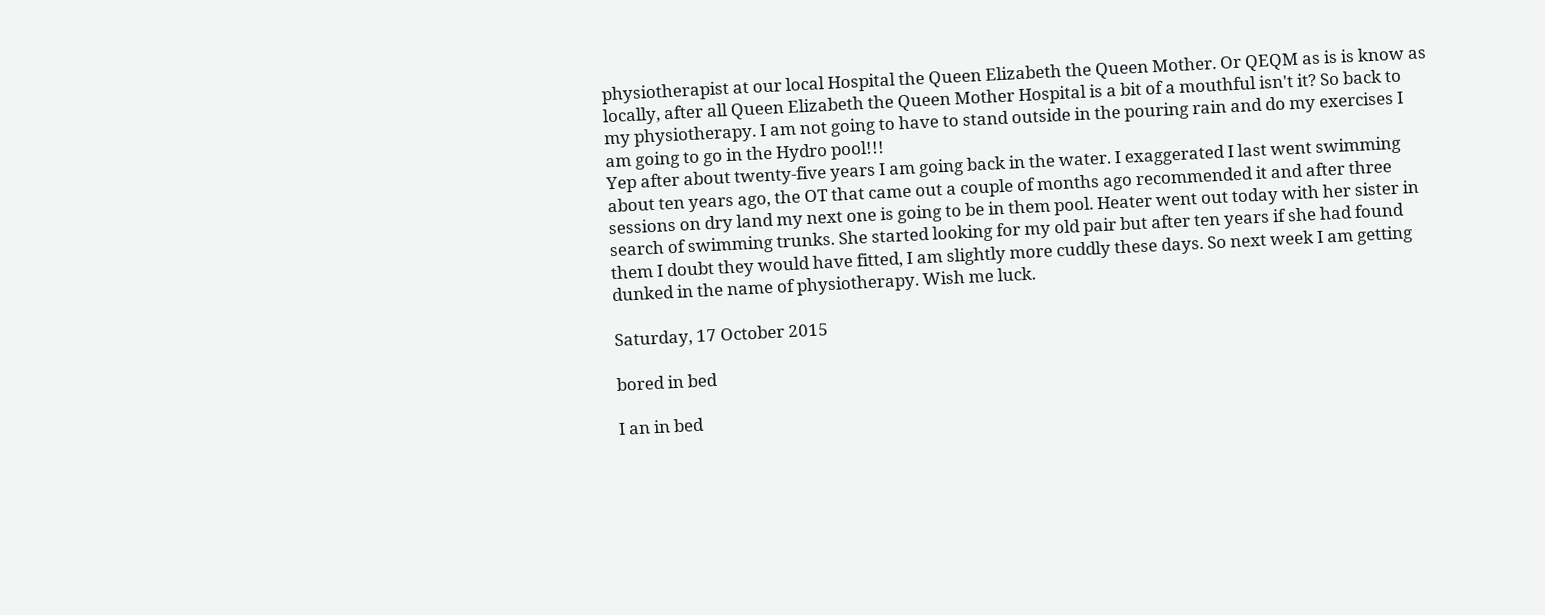physiotherapist at our local Hospital the Queen Elizabeth the Queen Mother. Or QEQM as is is know as locally, after all Queen Elizabeth the Queen Mother Hospital is a bit of a mouthful isn't it? So back to my physiotherapy. I am not going to have to stand outside in the pouring rain and do my exercises I am going to go in the Hydro pool!!!
Yep after about twenty-five years I am going back in the water. I exaggerated I last went swimming about ten years ago, the OT that came out a couple of months ago recommended it and after three sessions on dry land my next one is going to be in them pool. Heater went out today with her sister in search of swimming trunks. She started looking for my old pair but after ten years if she had found them I doubt they would have fitted, I am slightly more cuddly these days. So next week I am getting dunked in the name of physiotherapy. Wish me luck.

Saturday, 17 October 2015

bored in bed

I an in bed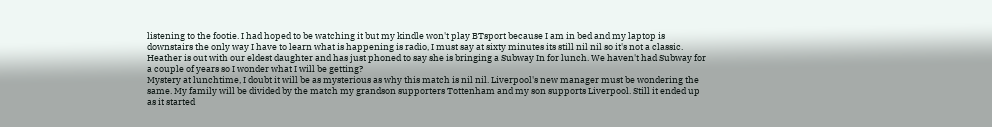listening to the footie. I had hoped to be watching it but my kindle won't play BTsport because I am in bed and my laptop is downstairs the only way I have to learn what is happening is radio, I must say at sixty minutes its still nil nil so it's not a classic. Heather is out with our eldest daughter and has just phoned to say she is bringing a Subway In for lunch. We haven't had Subway for a couple of years so I wonder what I will be getting?
Mystery at lunchtime, I doubt it will be as mysterious as why this match is nil nil. Liverpool's new manager must be wondering the same. My family will be divided by the match my grandson supporters Tottenham and my son supports Liverpool. Still it ended up as it started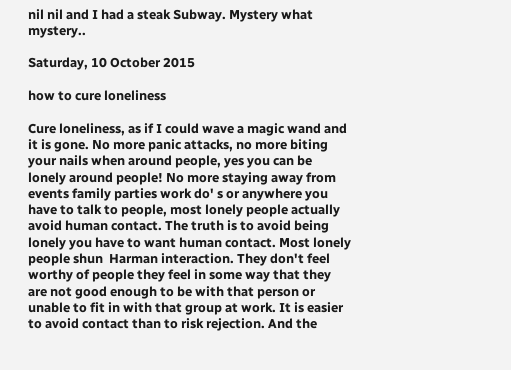nil nil and I had a steak Subway. Mystery what mystery..

Saturday, 10 October 2015

how to cure loneliness

Cure loneliness, as if I could wave a magic wand and it is gone. No more panic attacks, no more biting your nails when around people, yes you can be lonely around people! No more staying away from events family parties work do' s or anywhere you have to talk to people, most lonely people actually avoid human contact. The truth is to avoid being lonely you have to want human contact. Most lonely people shun  Harman interaction. They don't feel worthy of people they feel in some way that they are not good enough to be with that person or unable to fit in with that group at work. It is easier to avoid contact than to risk rejection. And the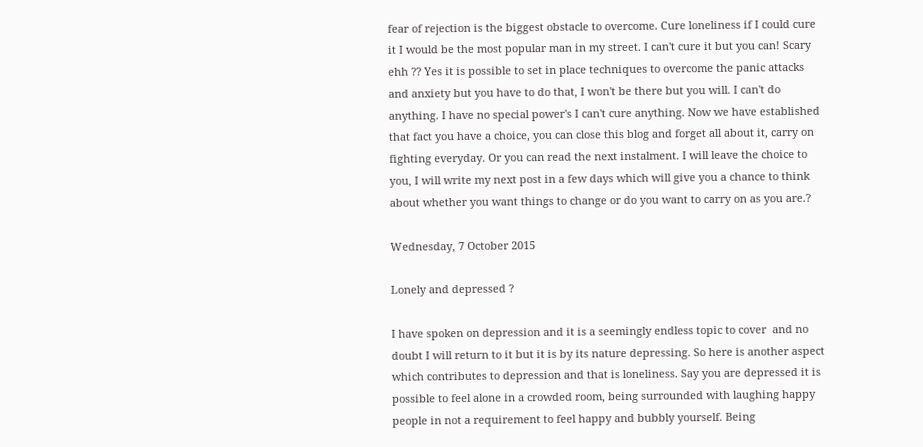fear of rejection is the biggest obstacle to overcome. Cure loneliness if I could cure it I would be the most popular man in my street. I can't cure it but you can! Scary ehh ?? Yes it is possible to set in place techniques to overcome the panic attacks and anxiety but you have to do that, I won't be there but you will. I can't do anything. I have no special power's I can't cure anything. Now we have established that fact you have a choice, you can close this blog and forget all about it, carry on fighting everyday. Or you can read the next instalment. I will leave the choice to you, I will write my next post in a few days which will give you a chance to think about whether you want things to change or do you want to carry on as you are.?

Wednesday, 7 October 2015

Lonely and depressed ?

I have spoken on depression and it is a seemingly endless topic to cover  and no doubt I will return to it but it is by its nature depressing. So here is another aspect which contributes to depression and that is loneliness. Say you are depressed it is possible to feel alone in a crowded room, being surrounded with laughing happy people in not a requirement to feel happy and bubbly yourself. Being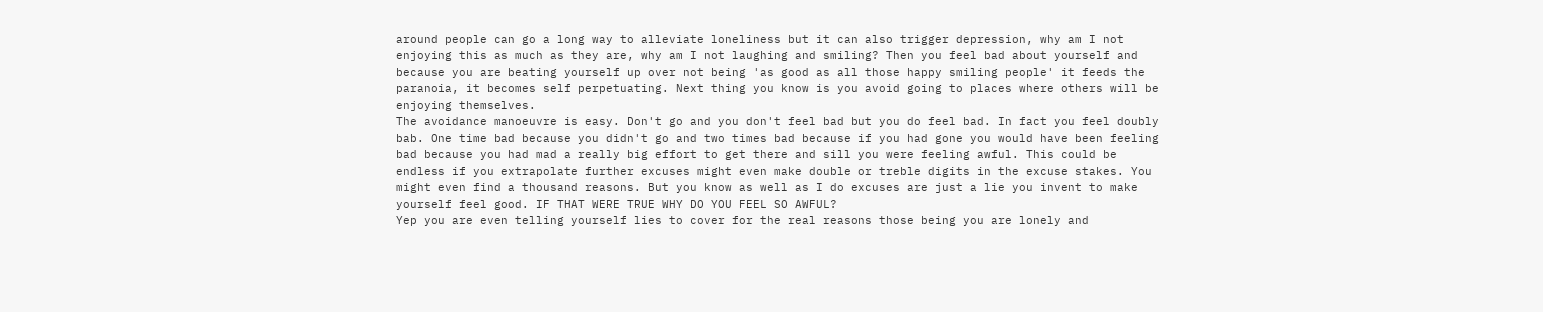around people can go a long way to alleviate loneliness but it can also trigger depression, why am I not enjoying this as much as they are, why am I not laughing and smiling? Then you feel bad about yourself and because you are beating yourself up over not being 'as good as all those happy smiling people' it feeds the paranoia, it becomes self perpetuating. Next thing you know is you avoid going to places where others will be enjoying themselves.
The avoidance manoeuvre is easy. Don't go and you don't feel bad but you do feel bad. In fact you feel doubly bab. One time bad because you didn't go and two times bad because if you had gone you would have been feeling bad because you had mad a really big effort to get there and sill you were feeling awful. This could be endless if you extrapolate further excuses might even make double or treble digits in the excuse stakes. You might even find a thousand reasons. But you know as well as I do excuses are just a lie you invent to make yourself feel good. IF THAT WERE TRUE WHY DO YOU FEEL SO AWFUL?
Yep you are even telling yourself lies to cover for the real reasons those being you are lonely and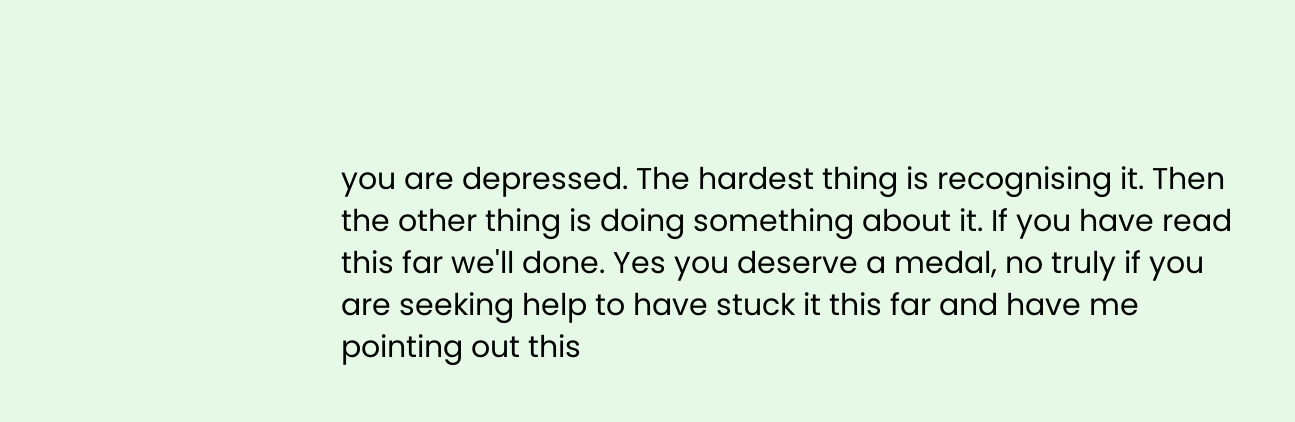you are depressed. The hardest thing is recognising it. Then the other thing is doing something about it. If you have read this far we'll done. Yes you deserve a medal, no truly if you are seeking help to have stuck it this far and have me pointing out this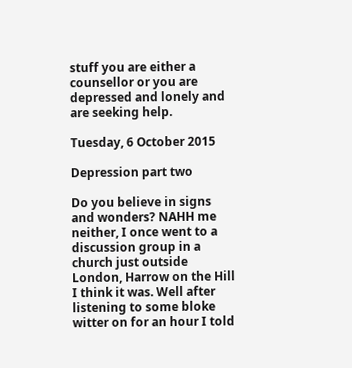stuff you are either a counsellor or you are depressed and lonely and are seeking help.

Tuesday, 6 October 2015

Depression part two

Do you believe in signs and wonders? NAHH me neither, I once went to a discussion group in a church just outside London, Harrow on the Hill I think it was. Well after listening to some bloke witter on for an hour I told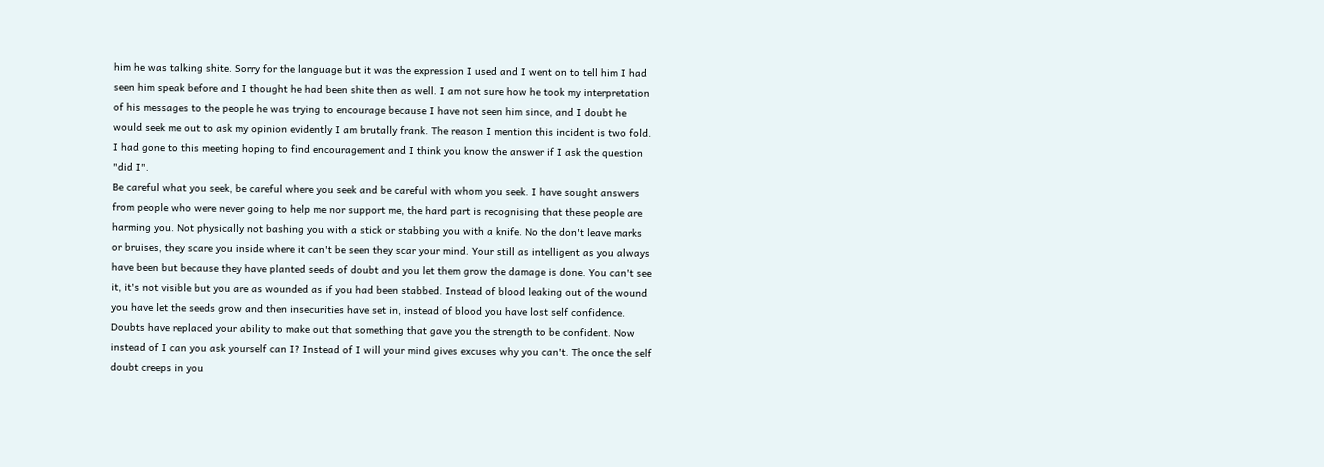him he was talking shite. Sorry for the language but it was the expression I used and I went on to tell him I had seen him speak before and I thought he had been shite then as well. I am not sure how he took my interpretation of his messages to the people he was trying to encourage because I have not seen him since, and I doubt he would seek me out to ask my opinion evidently I am brutally frank. The reason I mention this incident is two fold. I had gone to this meeting hoping to find encouragement and I think you know the answer if I ask the question "did I".
Be careful what you seek, be careful where you seek and be careful with whom you seek. I have sought answers from people who were never going to help me nor support me, the hard part is recognising that these people are harming you. Not physically not bashing you with a stick or stabbing you with a knife. No the don't leave marks or bruises, they scare you inside where it can't be seen they scar your mind. Your still as intelligent as you always have been but because they have planted seeds of doubt and you let them grow the damage is done. You can't see it, it's not visible but you are as wounded as if you had been stabbed. Instead of blood leaking out of the wound you have let the seeds grow and then insecurities have set in, instead of blood you have lost self confidence. Doubts have replaced your ability to make out that something that gave you the strength to be confident. Now instead of I can you ask yourself can I? Instead of I will your mind gives excuses why you can't. The once the self doubt creeps in you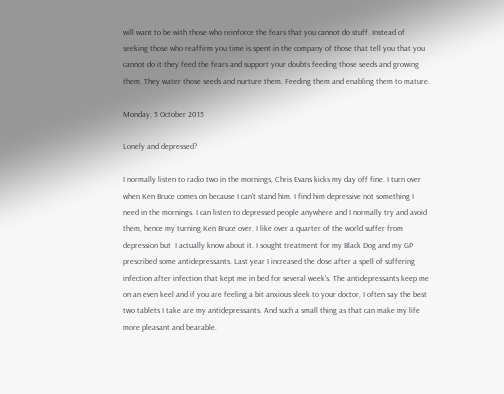will want to be with those who reinforce the fears that you cannot do stuff. Instead of seeking those who reaffirm you time is spent in the company of those that tell you that you cannot do it they feed the fears and support your doubts feeding those seeds and growing them. They water those seeds and nurture them. Feeding them and enabling them to mature.

Monday, 5 October 2015

Lonely and depressed?

I normally listen to radio two in the mornings, Chris Evans kicks my day off fine. I turn over when Ken Bruce comes on because I can't stand him. I find him depressive not something I need in the mornings. I can listen to depressed people anywhere and I normally try and avoid them, hence my turning Ken Bruce over. I like over a quarter of the world suffer from depression but  I actually know about it. I sought treatment for my Black Dog and my GP prescribed some antidepressants. Last year I increased the dose after a spell of suffering infection after infection that kept me in bed for several week's. The antidepressants keep me on an even keel and if you are feeling a bit anxious sleek to your doctor, I often say the best two tablets I take are my antidepressants. And such a small thing as that can make my life more pleasant and bearable.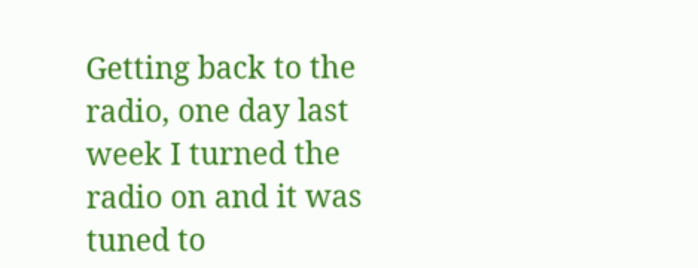Getting back to the radio, one day last week I turned the radio on and it was tuned to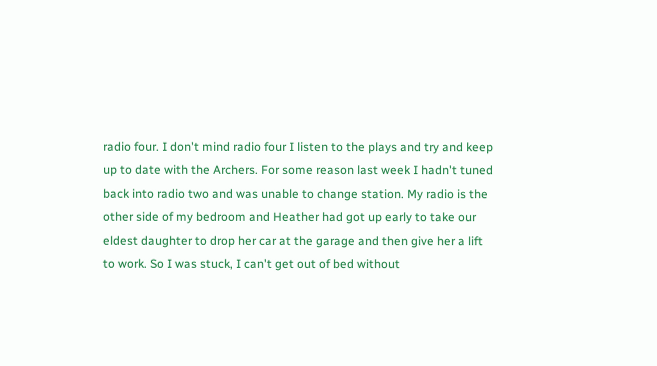radio four. I don't mind radio four I listen to the plays and try and keep up to date with the Archers. For some reason last week I hadn't tuned back into radio two and was unable to change station. My radio is the other side of my bedroom and Heather had got up early to take our eldest daughter to drop her car at the garage and then give her a lift to work. So I was stuck, I can't get out of bed without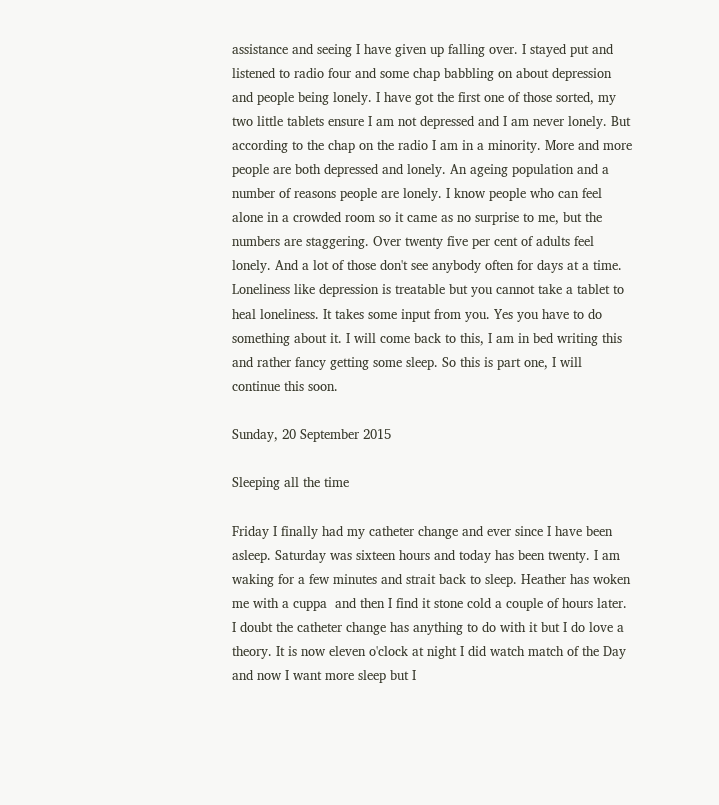assistance and seeing I have given up falling over. I stayed put and listened to radio four and some chap babbling on about depression and people being lonely. I have got the first one of those sorted, my two little tablets ensure I am not depressed and I am never lonely. But according to the chap on the radio I am in a minority. More and more people are both depressed and lonely. An ageing population and a number of reasons people are lonely. I know people who can feel alone in a crowded room so it came as no surprise to me, but the numbers are staggering. Over twenty five per cent of adults feel lonely. And a lot of those don't see anybody often for days at a time.
Loneliness like depression is treatable but you cannot take a tablet to heal loneliness. It takes some input from you. Yes you have to do something about it. I will come back to this, I am in bed writing this and rather fancy getting some sleep. So this is part one, I will continue this soon.

Sunday, 20 September 2015

Sleeping all the time

Friday I finally had my catheter change and ever since I have been asleep. Saturday was sixteen hours and today has been twenty. I am waking for a few minutes and strait back to sleep. Heather has woken me with a cuppa  and then I find it stone cold a couple of hours later. I doubt the catheter change has anything to do with it but I do love a theory. It is now eleven o'clock at night I did watch match of the Day and now I want more sleep but I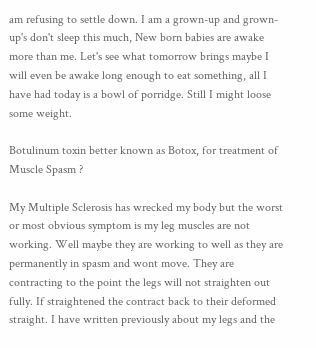am refusing to settle down. I am a grown-up and grown-up's don't sleep this much, New born babies are awake more than me. Let's see what tomorrow brings maybe I will even be awake long enough to eat something, all I have had today is a bowl of porridge. Still I might loose some weight.

Botulinum toxin better known as Botox, for treatment of Muscle Spasm ?

My Multiple Sclerosis has wrecked my body but the worst or most obvious symptom is my leg muscles are not working. Well maybe they are working to well as they are permanently in spasm and wont move. They are  contracting to the point the legs will not straighten out fully. If straightened the contract back to their deformed straight. I have written previously about my legs and the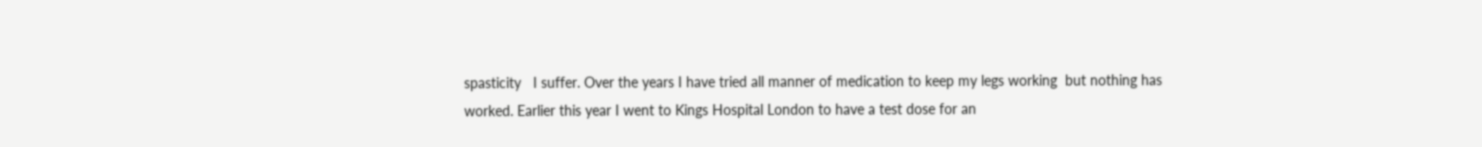spasticity   I suffer. Over the years I have tried all manner of medication to keep my legs working  but nothing has worked. Earlier this year I went to Kings Hospital London to have a test dose for an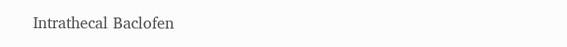Intrathecal Baclofen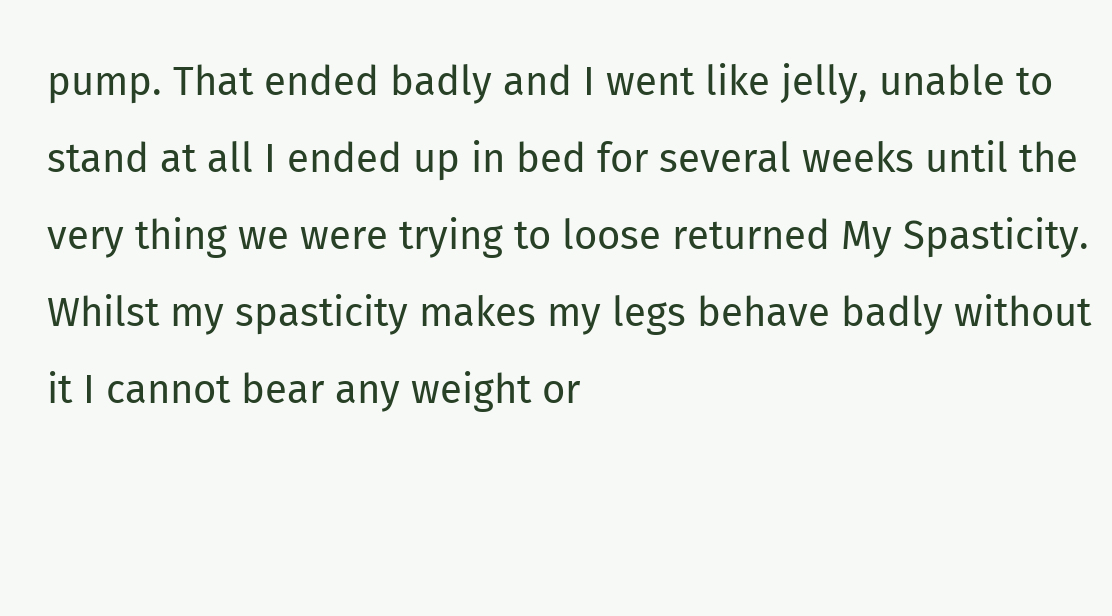pump. That ended badly and I went like jelly, unable to stand at all I ended up in bed for several weeks until the very thing we were trying to loose returned My Spasticity.
Whilst my spasticity makes my legs behave badly without it I cannot bear any weight or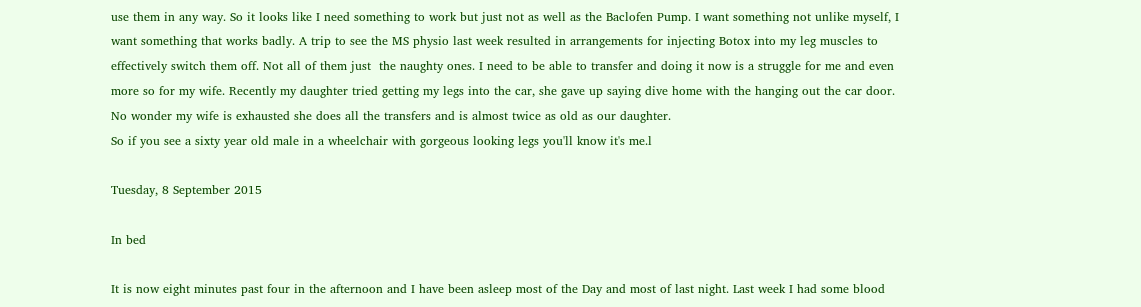use them in any way. So it looks like I need something to work but just not as well as the Baclofen Pump. I want something not unlike myself, I want something that works badly. A trip to see the MS physio last week resulted in arrangements for injecting Botox into my leg muscles to effectively switch them off. Not all of them just  the naughty ones. I need to be able to transfer and doing it now is a struggle for me and even more so for my wife. Recently my daughter tried getting my legs into the car, she gave up saying dive home with the hanging out the car door. No wonder my wife is exhausted she does all the transfers and is almost twice as old as our daughter.
So if you see a sixty year old male in a wheelchair with gorgeous looking legs you'll know it's me.l

Tuesday, 8 September 2015

In bed

It is now eight minutes past four in the afternoon and I have been asleep most of the Day and most of last night. Last week I had some blood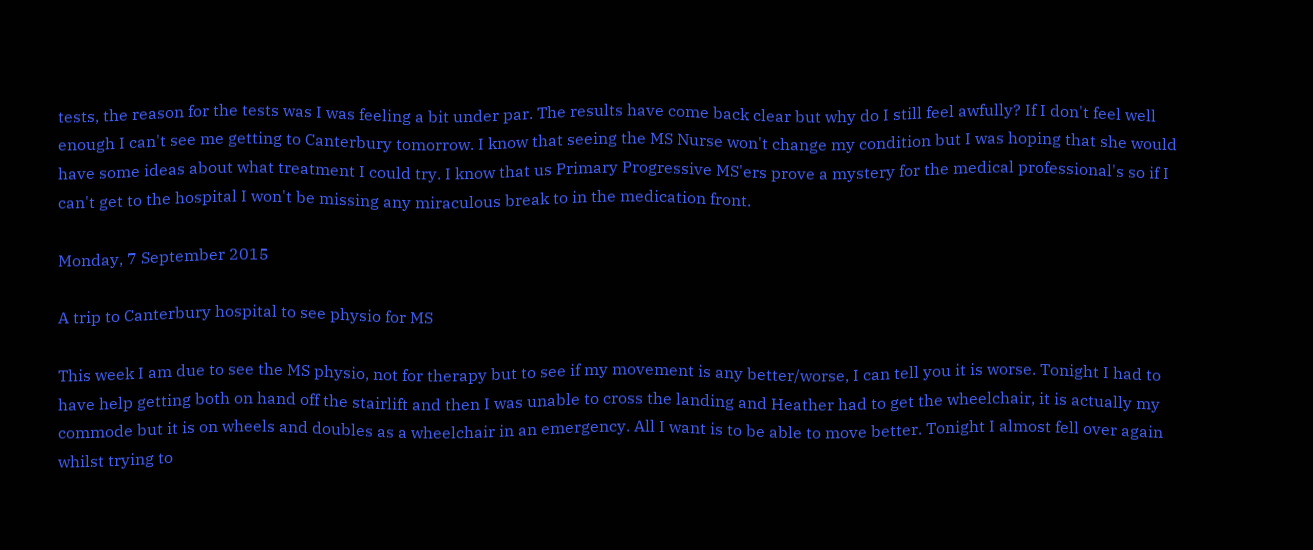tests, the reason for the tests was I was feeling a bit under par. The results have come back clear but why do I still feel awfully? If I don't feel well enough I can't see me getting to Canterbury tomorrow. I know that seeing the MS Nurse won't change my condition but I was hoping that she would have some ideas about what treatment I could try. I know that us Primary Progressive MS'ers prove a mystery for the medical professional's so if I can't get to the hospital I won't be missing any miraculous break to in the medication front.

Monday, 7 September 2015

A trip to Canterbury hospital to see physio for MS

This week I am due to see the MS physio, not for therapy but to see if my movement is any better/worse, I can tell you it is worse. Tonight I had to have help getting both on hand off the stairlift and then I was unable to cross the landing and Heather had to get the wheelchair, it is actually my commode but it is on wheels and doubles as a wheelchair in an emergency. All I want is to be able to move better. Tonight I almost fell over again whilst trying to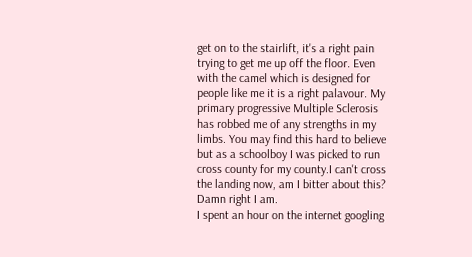get on to the stairlift, it's a right pain trying to get me up off the floor. Even with the camel which is designed for people like me it is a right palavour. My primary progressive Multiple Sclerosis has robbed me of any strengths in my limbs. You may find this hard to believe but as a schoolboy I was picked to run cross county for my county.I can't cross the landing now, am I bitter about this? Damn right I am.
I spent an hour on the internet googling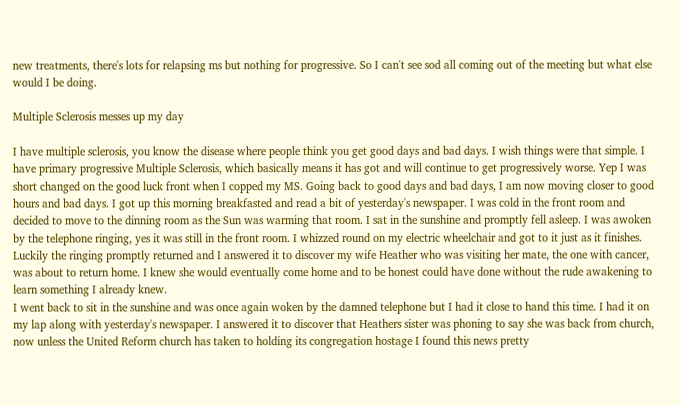new treatments, there's lots for relapsing ms but nothing for progressive. So I can't see sod all coming out of the meeting but what else would I be doing.

Multiple Sclerosis messes up my day

I have multiple sclerosis, you know the disease where people think you get good days and bad days. I wish things were that simple. I have primary progressive Multiple Sclerosis, which basically means it has got and will continue to get progressively worse. Yep I was short changed on the good luck front when I copped my MS. Going back to good days and bad days, I am now moving closer to good hours and bad days. I got up this morning breakfasted and read a bit of yesterday's newspaper. I was cold in the front room and decided to move to the dinning room as the Sun was warming that room. I sat in the sunshine and promptly fell asleep. I was awoken by the telephone ringing, yes it was still in the front room. I whizzed round on my electric wheelchair and got to it just as it finishes. Luckily the ringing promptly returned and I answered it to discover my wife Heather who was visiting her mate, the one with cancer, was about to return home. I knew she would eventually come home and to be honest could have done without the rude awakening to learn something I already knew.
I went back to sit in the sunshine and was once again woken by the damned telephone but I had it close to hand this time. I had it on my lap along with yesterday's newspaper. I answered it to discover that Heathers sister was phoning to say she was back from church, now unless the United Reform church has taken to holding its congregation hostage I found this news pretty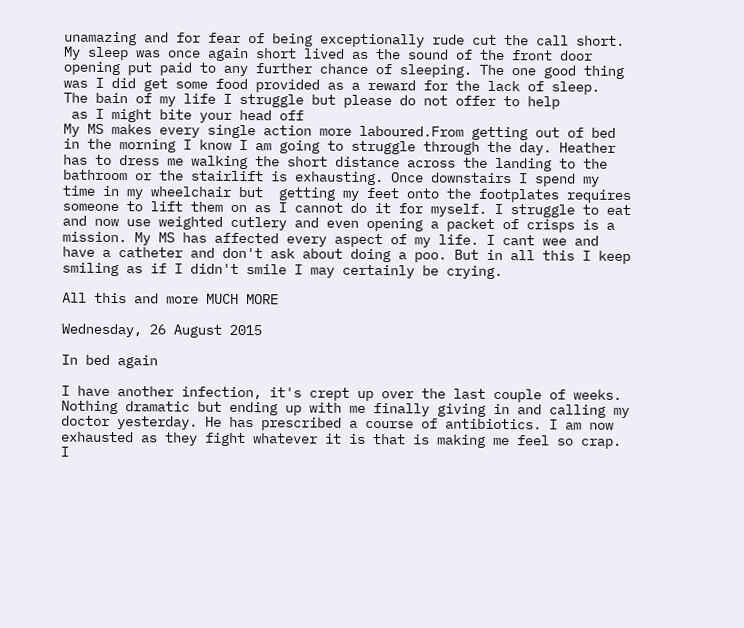unamazing and for fear of being exceptionally rude cut the call short. My sleep was once again short lived as the sound of the front door opening put paid to any further chance of sleeping. The one good thing was I did get some food provided as a reward for the lack of sleep.
The bain of my life I struggle but please do not offer to help
 as I might bite your head off
My MS makes every single action more laboured.From getting out of bed in the morning I know I am going to struggle through the day. Heather has to dress me walking the short distance across the landing to the bathroom or the stairlift is exhausting. Once downstairs I spend my time in my wheelchair but  getting my feet onto the footplates requires someone to lift them on as I cannot do it for myself. I struggle to eat and now use weighted cutlery and even opening a packet of crisps is a mission. My MS has affected every aspect of my life. I cant wee and have a catheter and don't ask about doing a poo. But in all this I keep smiling as if I didn't smile I may certainly be crying.

All this and more MUCH MORE

Wednesday, 26 August 2015

In bed again

I have another infection, it's crept up over the last couple of weeks. Nothing dramatic but ending up with me finally giving in and calling my doctor yesterday. He has prescribed a course of antibiotics. I am now exhausted as they fight whatever it is that is making me feel so crap. I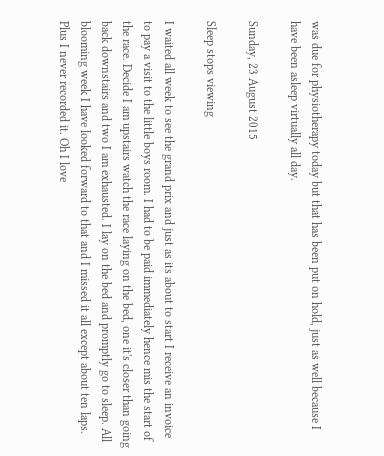was due for physiotherapy today but that has been put on hold, just as well because I have been asleep virtually all day.

Sunday, 23 August 2015

Sleep stops viewing

I waited all week to see the grand prix and just as its about to start I receive an invoice  to pay a visit to the little boys room. I had to be paid immediately hence mis the start of the race. Decide I am upstairs watch the race laying on the bed, one it's closer than going back downstairs and two I am exhausted. I lay on the bed and promptly go to sleep. All blooming week I have looked forward to that and I missed it all except about ten laps. Plus I never recorded it. Oh I love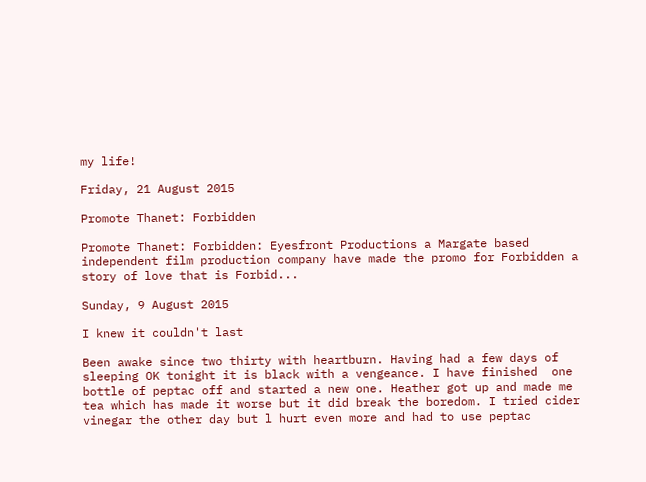my life!

Friday, 21 August 2015

Promote Thanet: Forbidden

Promote Thanet: Forbidden: Eyesfront Productions a Margate based independent film production company have made the promo for Forbidden a story of love that is Forbid...

Sunday, 9 August 2015

I knew it couldn't last

Been awake since two thirty with heartburn. Having had a few days of sleeping OK tonight it is black with a vengeance. I have finished  one bottle of peptac off and started a new one. Heather got up and made me tea which has made it worse but it did break the boredom. I tried cider vinegar the other day but l hurt even more and had to use peptac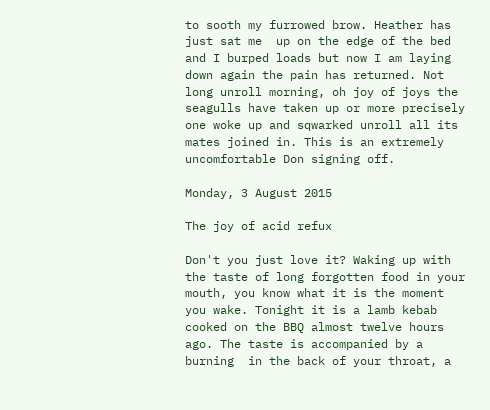to sooth my furrowed brow. Heather has just sat me  up on the edge of the bed and I burped loads but now I am laying down again the pain has returned. Not long unroll morning, oh joy of joys the seagulls have taken up or more precisely one woke up and sqwarked unroll all its mates joined in. This is an extremely uncomfortable Don signing off.

Monday, 3 August 2015

The joy of acid refux

Don't you just love it? Waking up with the taste of long forgotten food in your mouth, you know what it is the moment you wake. Tonight it is a lamb kebab cooked on the BBQ almost twelve hours ago. The taste is accompanied by a burning  in the back of your throat, a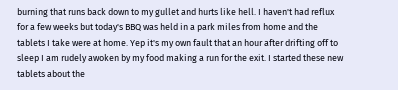burning that runs back down to my gullet and hurts like hell. I haven't had reflux for a few weeks but today's BBQ was held in a park miles from home and the tablets I take were at home. Yep it's my own fault that an hour after drifting off to sleep I am rudely awoken by my food making a run for the exit. I started these new tablets about the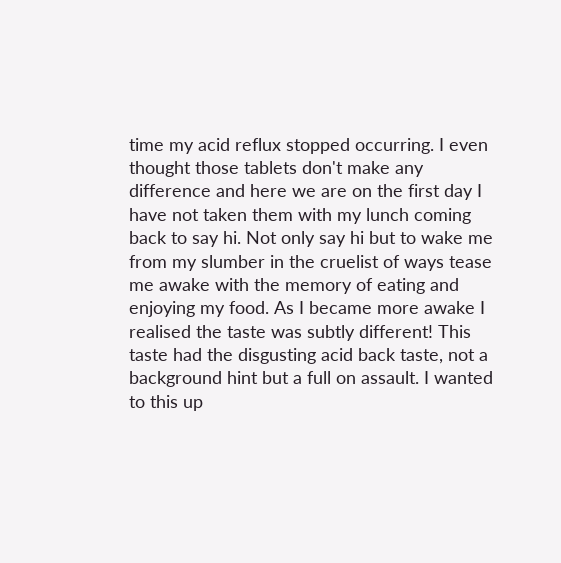time my acid reflux stopped occurring. I even thought those tablets don't make any difference and here we are on the first day I have not taken them with my lunch coming back to say hi. Not only say hi but to wake me from my slumber in the cruelist of ways tease me awake with the memory of eating and enjoying my food. As I became more awake I realised the taste was subtly different! This taste had the disgusting acid back taste, not a background hint but a full on assault. I wanted to this up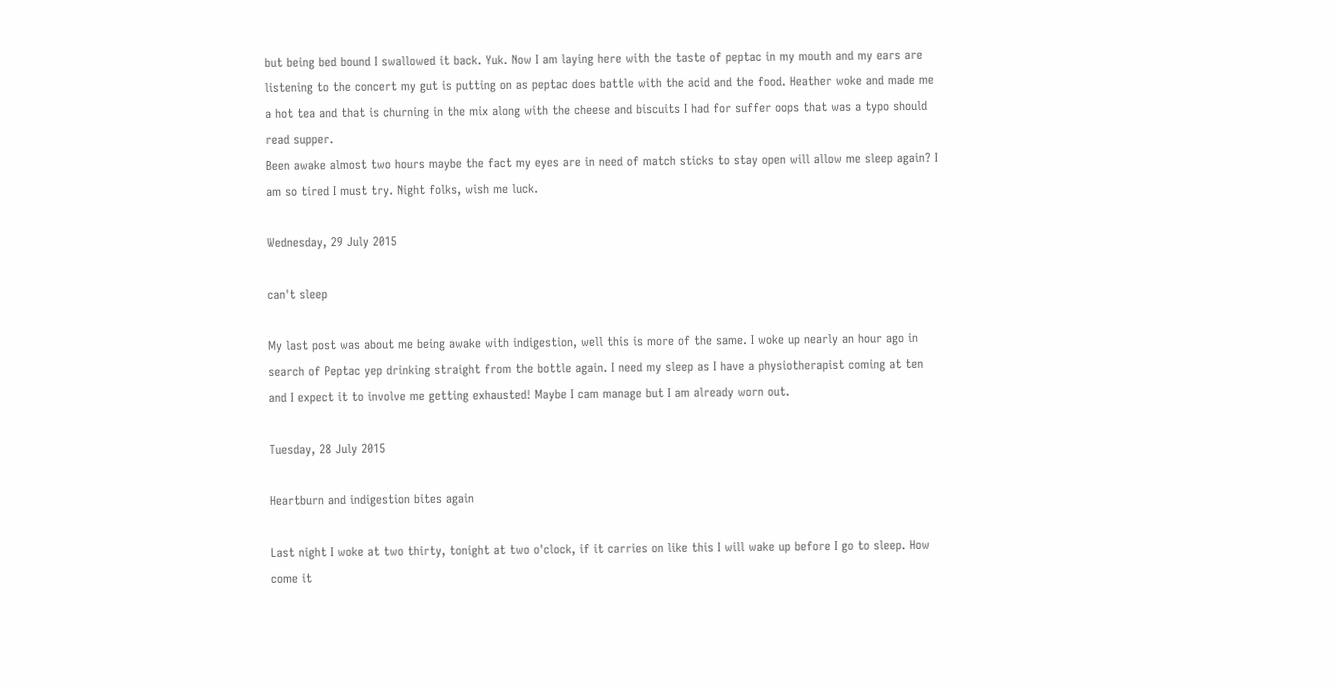but being bed bound I swallowed it back. Yuk. Now I am laying here with the taste of peptac in my mouth and my ears are listening to the concert my gut is putting on as peptac does battle with the acid and the food. Heather woke and made me a hot tea and that is churning in the mix along with the cheese and biscuits I had for suffer oops that was a typo should read supper.
Been awake almost two hours maybe the fact my eyes are in need of match sticks to stay open will allow me sleep again? I am so tired I must try. Night folks, wish me luck.

Wednesday, 29 July 2015

can't sleep

My last post was about me being awake with indigestion, well this is more of the same. I woke up nearly an hour ago in search of Peptac yep drinking straight from the bottle again. I need my sleep as I have a physiotherapist coming at ten and I expect it to involve me getting exhausted! Maybe I cam manage but I am already worn out.

Tuesday, 28 July 2015

Heartburn and indigestion bites again

Last night I woke at two thirty, tonight at two o'clock, if it carries on like this I will wake up before I go to sleep. How come it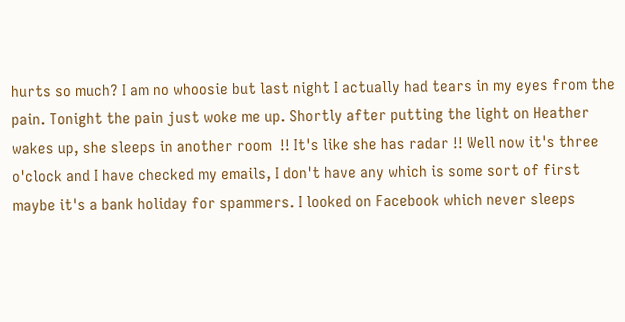hurts so much? I am no whoosie but last night I actually had tears in my eyes from the pain. Tonight the pain just woke me up. Shortly after putting the light on Heather wakes up, she sleeps in another room  !! It's like she has radar !! Well now it's three o'clock and I have checked my emails, I don't have any which is some sort of first maybe it's a bank holiday for spammers. I looked on Facebook which never sleeps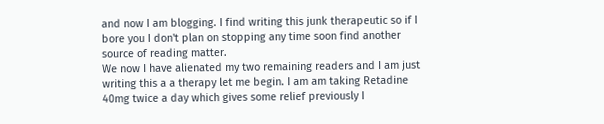and now I am blogging. I find writing this junk therapeutic so if I bore you I don't plan on stopping any time soon find another source of reading matter.
We now I have alienated my two remaining readers and I am just writing this a a therapy let me begin. I am am taking Retadine 40mg twice a day which gives some relief previously I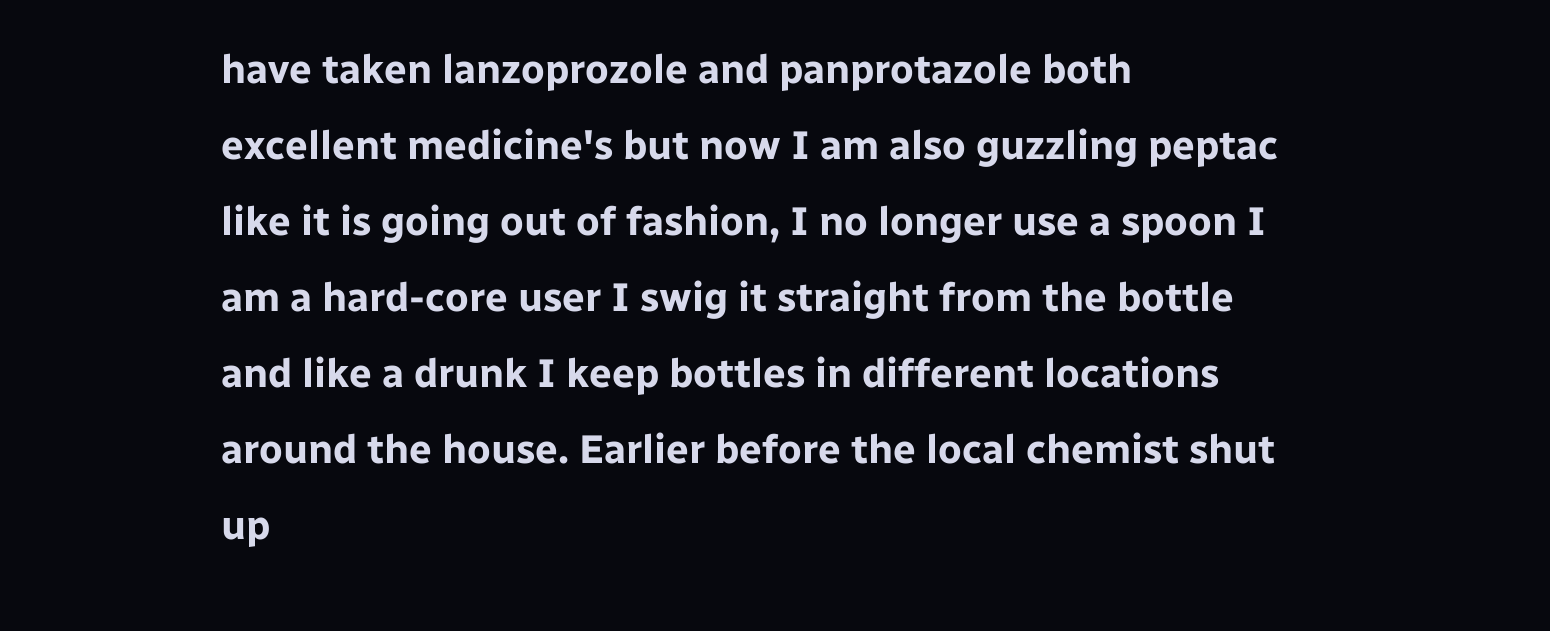have taken lanzoprozole and panprotazole both excellent medicine's but now I am also guzzling peptac like it is going out of fashion, I no longer use a spoon I am a hard-core user I swig it straight from the bottle and like a drunk I keep bottles in different locations around the house. Earlier before the local chemist shut up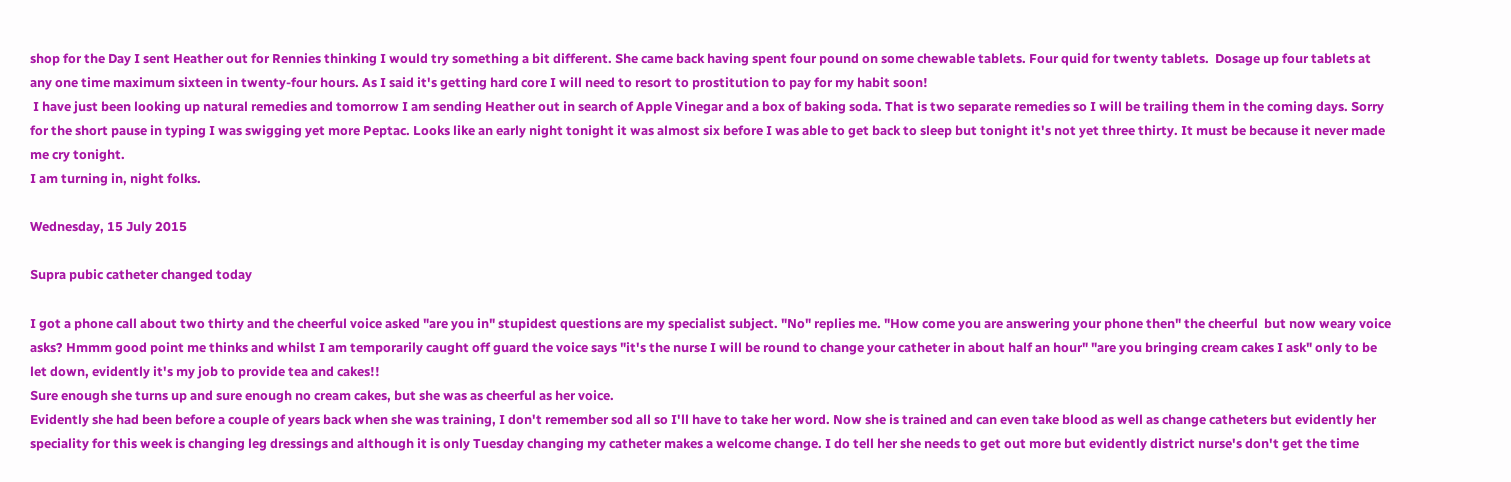shop for the Day I sent Heather out for Rennies thinking I would try something a bit different. She came back having spent four pound on some chewable tablets. Four quid for twenty tablets.  Dosage up four tablets at any one time maximum sixteen in twenty-four hours. As I said it's getting hard core I will need to resort to prostitution to pay for my habit soon!
 I have just been looking up natural remedies and tomorrow I am sending Heather out in search of Apple Vinegar and a box of baking soda. That is two separate remedies so I will be trailing them in the coming days. Sorry for the short pause in typing I was swigging yet more Peptac. Looks like an early night tonight it was almost six before I was able to get back to sleep but tonight it's not yet three thirty. It must be because it never made me cry tonight.
I am turning in, night folks.

Wednesday, 15 July 2015

Supra pubic catheter changed today

I got a phone call about two thirty and the cheerful voice asked "are you in" stupidest questions are my specialist subject. "No" replies me. "How come you are answering your phone then" the cheerful  but now weary voice asks? Hmmm good point me thinks and whilst I am temporarily caught off guard the voice says "it's the nurse I will be round to change your catheter in about half an hour" "are you bringing cream cakes I ask" only to be let down, evidently it's my job to provide tea and cakes!!
Sure enough she turns up and sure enough no cream cakes, but she was as cheerful as her voice.
Evidently she had been before a couple of years back when she was training, I don't remember sod all so I'll have to take her word. Now she is trained and can even take blood as well as change catheters but evidently her speciality for this week is changing leg dressings and although it is only Tuesday changing my catheter makes a welcome change. I do tell her she needs to get out more but evidently district nurse's don't get the time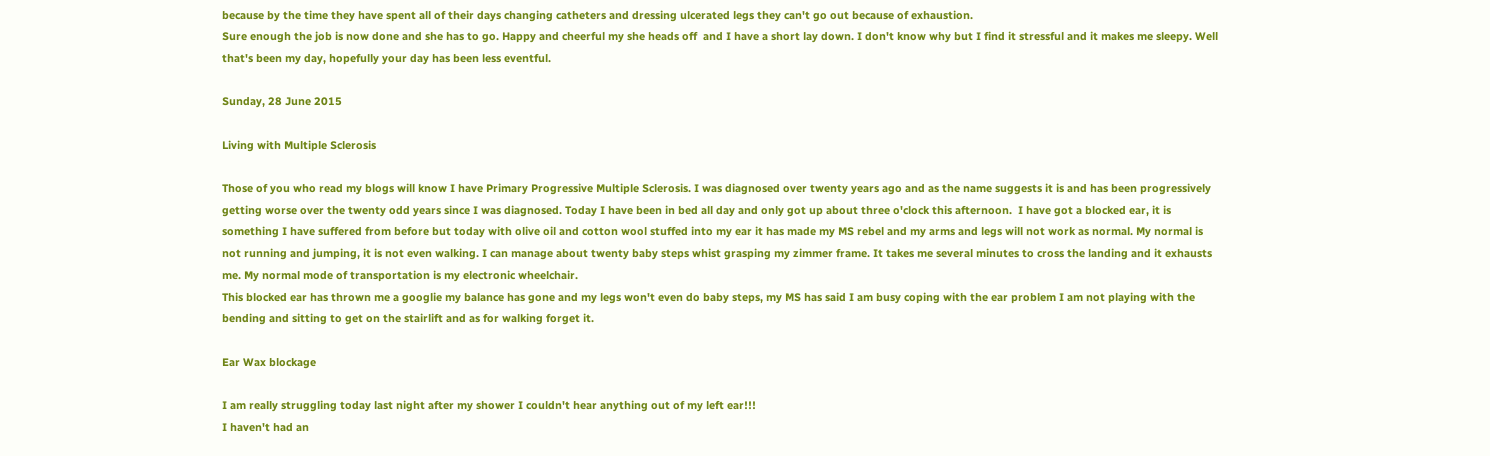because by the time they have spent all of their days changing catheters and dressing ulcerated legs they can't go out because of exhaustion.
Sure enough the job is now done and she has to go. Happy and cheerful my she heads off  and I have a short lay down. I don't know why but I find it stressful and it makes me sleepy. Well that's been my day, hopefully your day has been less eventful.

Sunday, 28 June 2015

Living with Multiple Sclerosis

Those of you who read my blogs will know I have Primary Progressive Multiple Sclerosis. I was diagnosed over twenty years ago and as the name suggests it is and has been progressively getting worse over the twenty odd years since I was diagnosed. Today I have been in bed all day and only got up about three o'clock this afternoon.  I have got a blocked ear, it is something I have suffered from before but today with olive oil and cotton wool stuffed into my ear it has made my MS rebel and my arms and legs will not work as normal. My normal is not running and jumping, it is not even walking. I can manage about twenty baby steps whist grasping my zimmer frame. It takes me several minutes to cross the landing and it exhausts me. My normal mode of transportation is my electronic wheelchair.
This blocked ear has thrown me a googlie my balance has gone and my legs won't even do baby steps, my MS has said I am busy coping with the ear problem I am not playing with the bending and sitting to get on the stairlift and as for walking forget it.

Ear Wax blockage

I am really struggling today last night after my shower I couldn't hear anything out of my left ear!!!
I haven't had an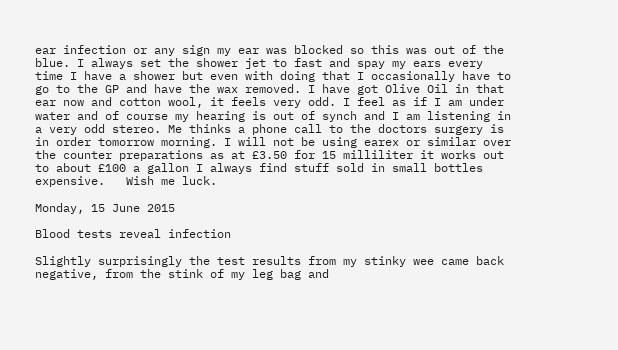ear infection or any sign my ear was blocked so this was out of the blue. I always set the shower jet to fast and spay my ears every time I have a shower but even with doing that I occasionally have to go to the GP and have the wax removed. I have got Olive Oil in that ear now and cotton wool, it feels very odd. I feel as if I am under water and of course my hearing is out of synch and I am listening in a very odd stereo. Me thinks a phone call to the doctors surgery is in order tomorrow morning. I will not be using earex or similar over the counter preparations as at £3.50 for 15 milliliter it works out to about £100 a gallon I always find stuff sold in small bottles expensive.   Wish me luck.

Monday, 15 June 2015

Blood tests reveal infection

Slightly surprisingly the test results from my stinky wee came back negative, from the stink of my leg bag and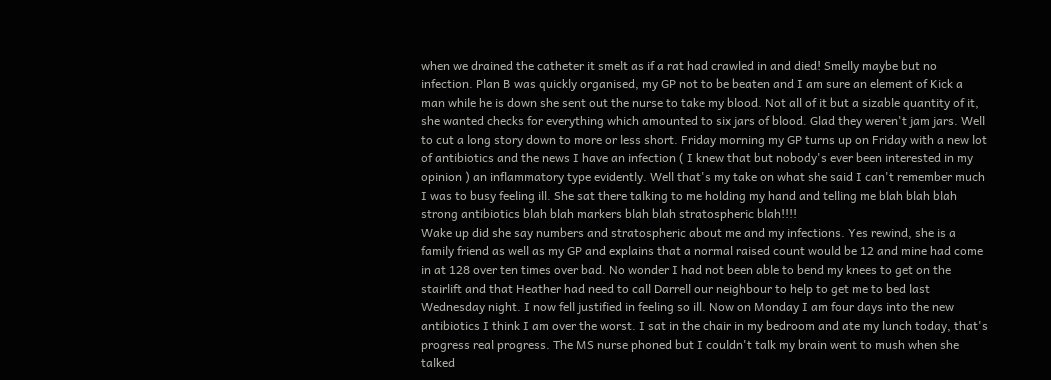when we drained the catheter it smelt as if a rat had crawled in and died! Smelly maybe but no infection. Plan B was quickly organised, my GP not to be beaten and I am sure an element of Kick a man while he is down she sent out the nurse to take my blood. Not all of it but a sizable quantity of it, she wanted checks for everything which amounted to six jars of blood. Glad they weren't jam jars. Well to cut a long story down to more or less short. Friday morning my GP turns up on Friday with a new lot of antibiotics and the news I have an infection ( I knew that but nobody's ever been interested in my opinion ) an inflammatory type evidently. Well that's my take on what she said I can't remember much I was to busy feeling ill. She sat there talking to me holding my hand and telling me blah blah blah strong antibiotics blah blah markers blah blah stratospheric blah!!!!
Wake up did she say numbers and stratospheric about me and my infections. Yes rewind, she is a family friend as well as my GP and explains that a normal raised count would be 12 and mine had come in at 128 over ten times over bad. No wonder I had not been able to bend my knees to get on the stairlift and that Heather had need to call Darrell our neighbour to help to get me to bed last Wednesday night. I now fell justified in feeling so ill. Now on Monday I am four days into the new antibiotics I think I am over the worst. I sat in the chair in my bedroom and ate my lunch today, that's progress real progress. The MS nurse phoned but I couldn't talk my brain went to mush when she talked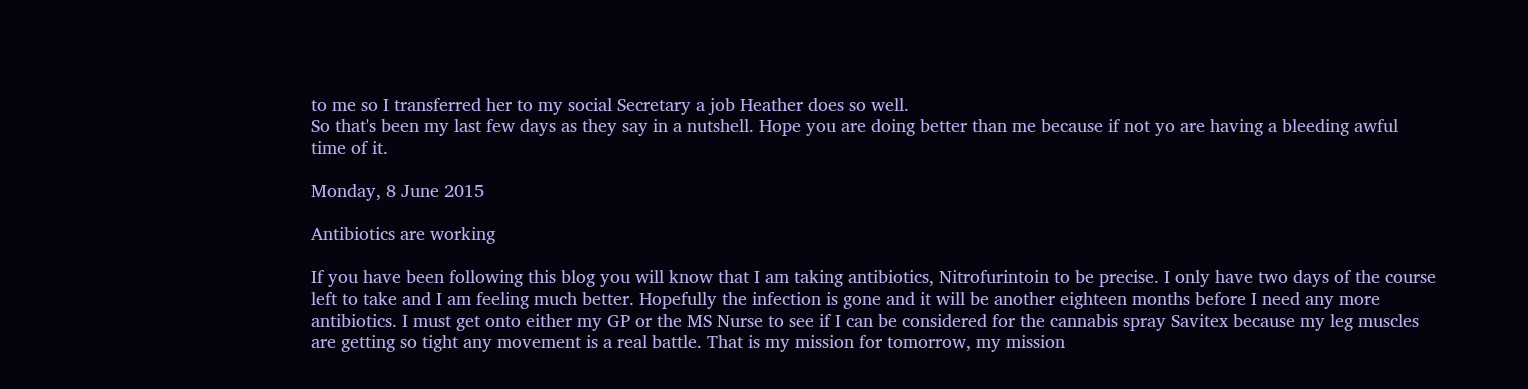to me so I transferred her to my social Secretary a job Heather does so well.
So that's been my last few days as they say in a nutshell. Hope you are doing better than me because if not yo are having a bleeding awful time of it.

Monday, 8 June 2015

Antibiotics are working

If you have been following this blog you will know that I am taking antibiotics, Nitrofurintoin to be precise. I only have two days of the course left to take and I am feeling much better. Hopefully the infection is gone and it will be another eighteen months before I need any more antibiotics. I must get onto either my GP or the MS Nurse to see if I can be considered for the cannabis spray Savitex because my leg muscles are getting so tight any movement is a real battle. That is my mission for tomorrow, my mission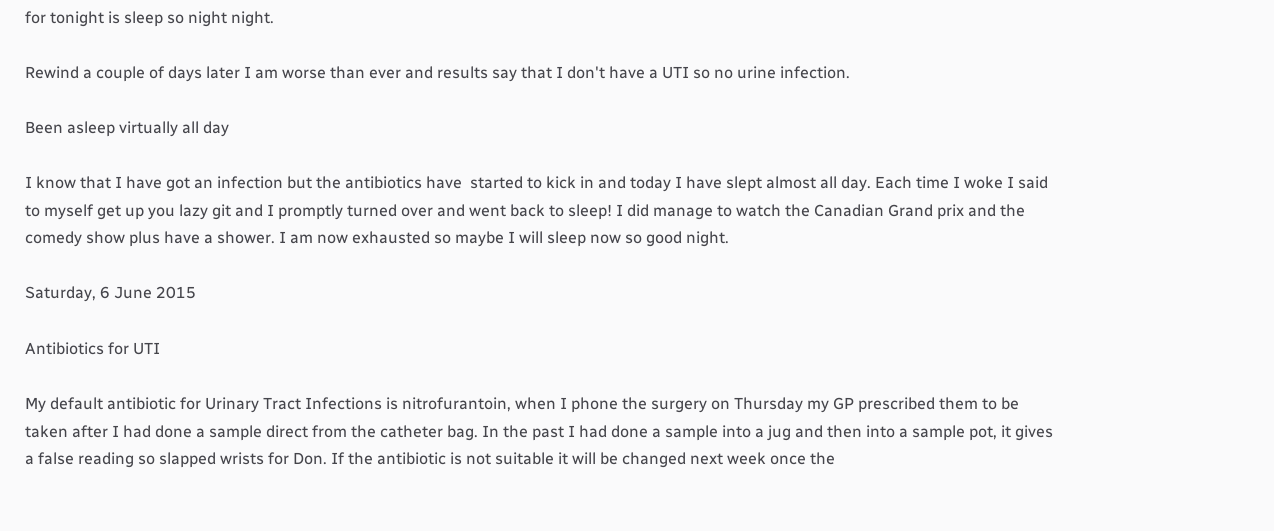for tonight is sleep so night night.

Rewind a couple of days later I am worse than ever and results say that I don't have a UTI so no urine infection.

Been asleep virtually all day

I know that I have got an infection but the antibiotics have  started to kick in and today I have slept almost all day. Each time I woke I said to myself get up you lazy git and I promptly turned over and went back to sleep! I did manage to watch the Canadian Grand prix and the comedy show plus have a shower. I am now exhausted so maybe I will sleep now so good night.

Saturday, 6 June 2015

Antibiotics for UTI

My default antibiotic for Urinary Tract Infections is nitrofurantoin, when I phone the surgery on Thursday my GP prescribed them to be taken after I had done a sample direct from the catheter bag. In the past I had done a sample into a jug and then into a sample pot, it gives a false reading so slapped wrists for Don. If the antibiotic is not suitable it will be changed next week once the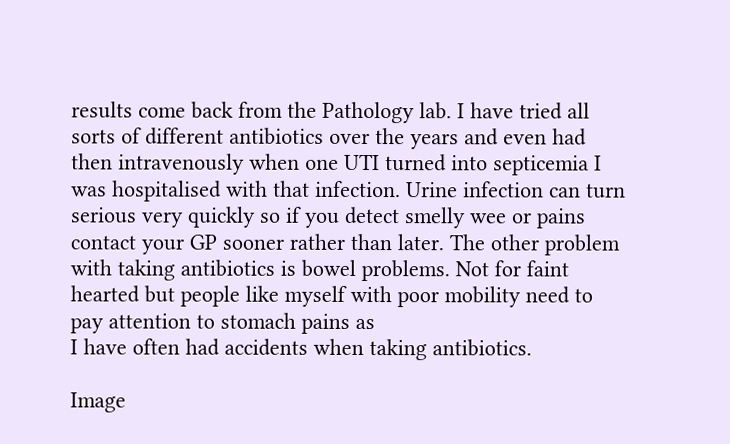results come back from the Pathology lab. I have tried all sorts of different antibiotics over the years and even had then intravenously when one UTI turned into septicemia I was hospitalised with that infection. Urine infection can turn serious very quickly so if you detect smelly wee or pains contact your GP sooner rather than later. The other problem with taking antibiotics is bowel problems. Not for faint hearted but people like myself with poor mobility need to pay attention to stomach pains as
I have often had accidents when taking antibiotics.

Image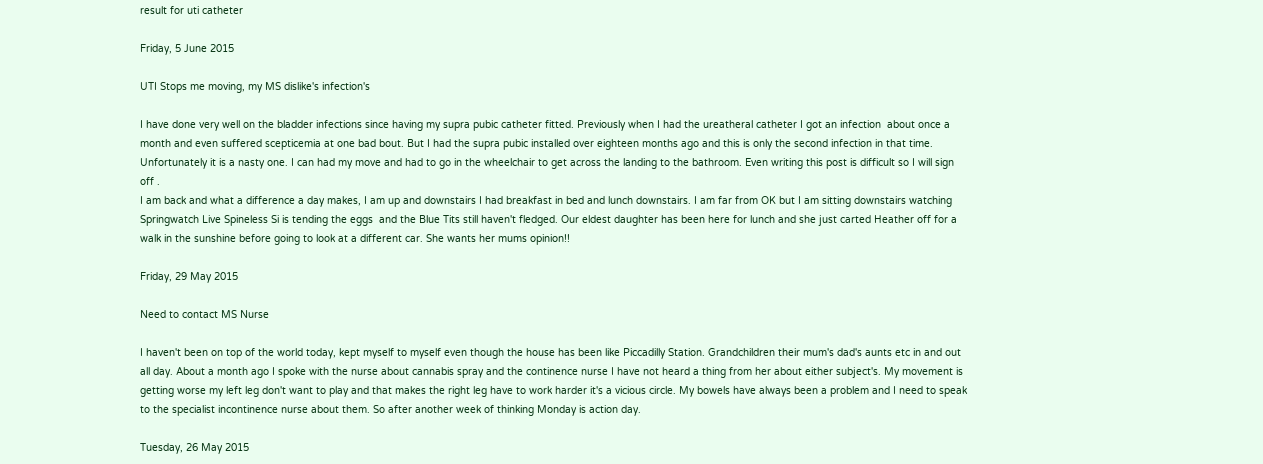result for uti catheter

Friday, 5 June 2015

UTI Stops me moving, my MS dislike's infection's

I have done very well on the bladder infections since having my supra pubic catheter fitted. Previously when I had the ureatheral catheter I got an infection  about once a month and even suffered scepticemia at one bad bout. But I had the supra pubic installed over eighteen months ago and this is only the second infection in that time. Unfortunately it is a nasty one. I can had my move and had to go in the wheelchair to get across the landing to the bathroom. Even writing this post is difficult so I will sign off .
I am back and what a difference a day makes, I am up and downstairs I had breakfast in bed and lunch downstairs. I am far from OK but I am sitting downstairs watching Springwatch Live Spineless Si is tending the eggs  and the Blue Tits still haven't fledged. Our eldest daughter has been here for lunch and she just carted Heather off for a walk in the sunshine before going to look at a different car. She wants her mums opinion!!

Friday, 29 May 2015

Need to contact MS Nurse

I haven't been on top of the world today, kept myself to myself even though the house has been like Piccadilly Station. Grandchildren their mum's dad's aunts etc in and out all day. About a month ago I spoke with the nurse about cannabis spray and the continence nurse I have not heard a thing from her about either subject's. My movement is getting worse my left leg don't want to play and that makes the right leg have to work harder it's a vicious circle. My bowels have always been a problem and I need to speak to the specialist incontinence nurse about them. So after another week of thinking Monday is action day.

Tuesday, 26 May 2015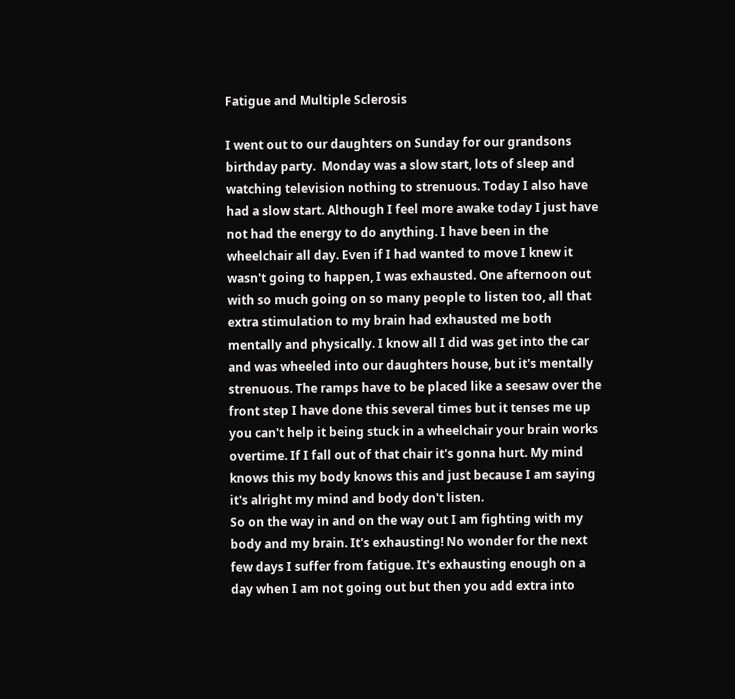Fatigue and Multiple Sclerosis

I went out to our daughters on Sunday for our grandsons birthday party.  Monday was a slow start, lots of sleep and watching television nothing to strenuous. Today I also have had a slow start. Although I feel more awake today I just have not had the energy to do anything. I have been in the wheelchair all day. Even if I had wanted to move I knew it wasn't going to happen, I was exhausted. One afternoon out with so much going on so many people to listen too, all that extra stimulation to my brain had exhausted me both mentally and physically. I know all I did was get into the car and was wheeled into our daughters house, but it's mentally strenuous. The ramps have to be placed like a seesaw over the front step I have done this several times but it tenses me up you can't help it being stuck in a wheelchair your brain works overtime. If I fall out of that chair it's gonna hurt. My mind knows this my body knows this and just because I am saying it's alright my mind and body don't listen.
So on the way in and on the way out I am fighting with my body and my brain. It's exhausting! No wonder for the next few days I suffer from fatigue. It's exhausting enough on a day when I am not going out but then you add extra into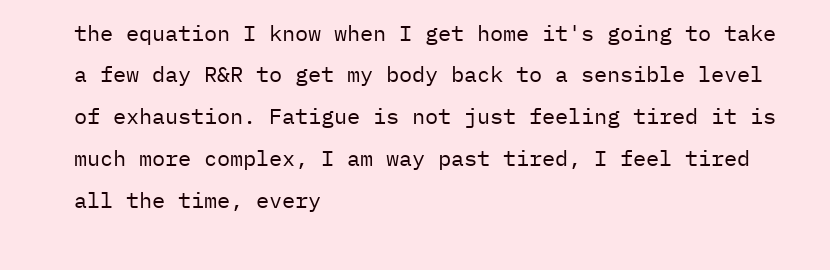the equation I know when I get home it's going to take a few day R&R to get my body back to a sensible level of exhaustion. Fatigue is not just feeling tired it is much more complex, I am way past tired, I feel tired all the time, every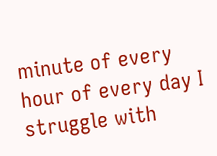minute of every hour of every day I struggle with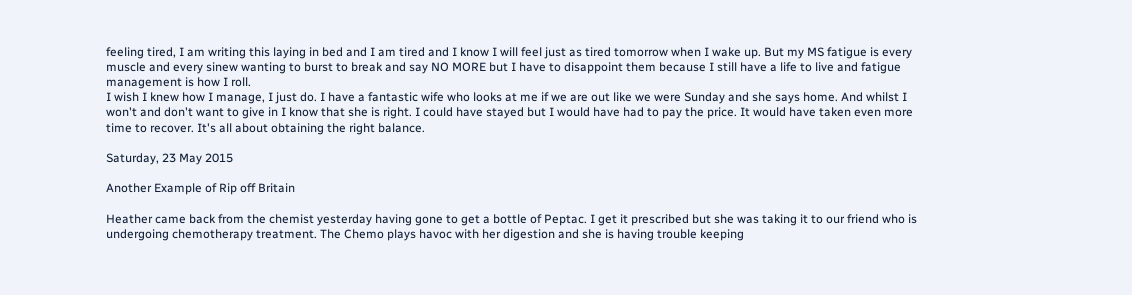feeling tired, I am writing this laying in bed and I am tired and I know I will feel just as tired tomorrow when I wake up. But my MS fatigue is every muscle and every sinew wanting to burst to break and say NO MORE but I have to disappoint them because I still have a life to live and fatigue management is how I roll.
I wish I knew how I manage, I just do. I have a fantastic wife who looks at me if we are out like we were Sunday and she says home. And whilst I won't and don't want to give in I know that she is right. I could have stayed but I would have had to pay the price. It would have taken even more time to recover. It's all about obtaining the right balance.

Saturday, 23 May 2015

Another Example of Rip off Britain

Heather came back from the chemist yesterday having gone to get a bottle of Peptac. I get it prescribed but she was taking it to our friend who is undergoing chemotherapy treatment. The Chemo plays havoc with her digestion and she is having trouble keeping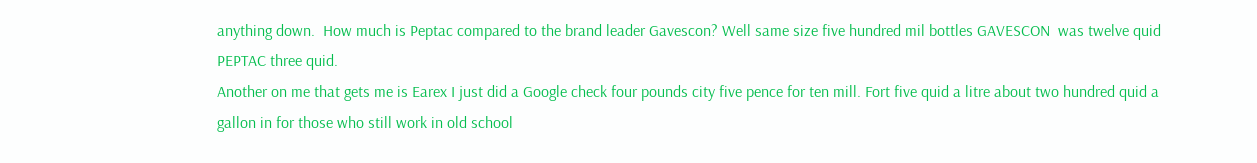anything down.  How much is Peptac compared to the brand leader Gavescon? Well same size five hundred mil bottles GAVESCON  was twelve quid PEPTAC three quid.
Another on me that gets me is Earex I just did a Google check four pounds city five pence for ten mill. Fort five quid a litre about two hundred quid a gallon in for those who still work in old school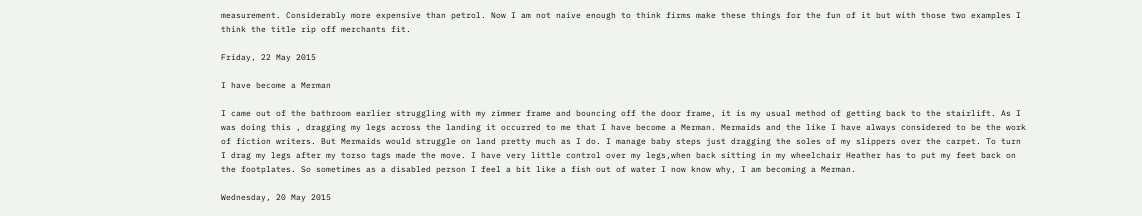measurement. Considerably more expensive than petrol. Now I am not naive enough to think firms make these things for the fun of it but with those two examples I think the title rip off merchants fit.

Friday, 22 May 2015

I have become a Merman

I came out of the bathroom earlier struggling with my zimmer frame and bouncing off the door frame, it is my usual method of getting back to the stairlift. As I was doing this , dragging my legs across the landing it occurred to me that I have become a Merman. Mermaids and the like I have always considered to be the work of fiction writers. But Mermaids would struggle on land pretty much as I do. I manage baby steps just dragging the soles of my slippers over the carpet. To turn I drag my legs after my torso tags made the move. I have very little control over my legs,when back sitting in my wheelchair Heather has to put my feet back on the footplates. So sometimes as a disabled person I feel a bit like a fish out of water I now know why, I am becoming a Merman.

Wednesday, 20 May 2015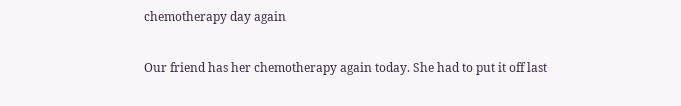chemotherapy day again

Our friend has her chemotherapy again today. She had to put it off last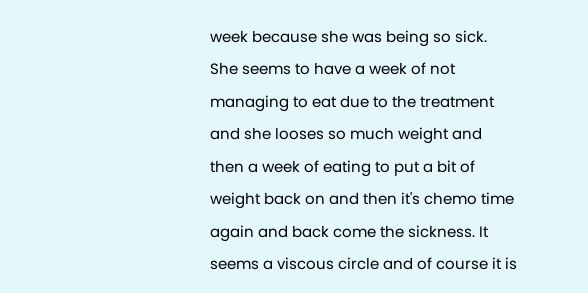week because she was being so sick. She seems to have a week of not managing to eat due to the treatment and she looses so much weight and then a week of eating to put a bit of weight back on and then it's chemo time again and back come the sickness. It seems a viscous circle and of course it is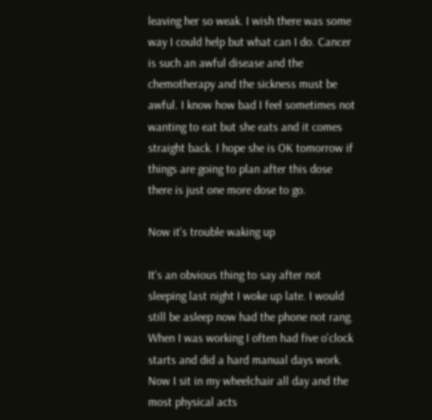leaving her so weak. I wish there was some way I could help but what can I do. Cancer is such an awful disease and the chemotherapy and the sickness must be awful. I know how bad I feel sometimes not wanting to eat but she eats and it comes straight back. I hope she is OK tomorrow if things are going to plan after this dose there is just one more dose to go.

Now it's trouble waking up

It's an obvious thing to say after not sleeping last night I woke up late. I would still be asleep now had the phone not rang. When I was working I often had five o'clock starts and did a hard manual days work. Now I sit in my wheelchair all day and the most physical acts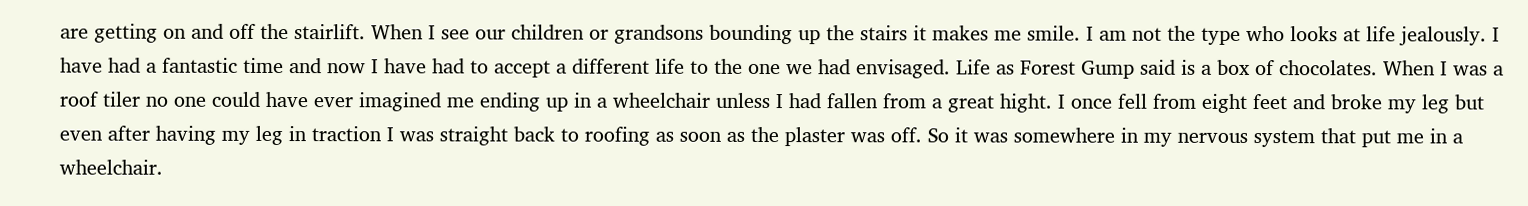are getting on and off the stairlift. When I see our children or grandsons bounding up the stairs it makes me smile. I am not the type who looks at life jealously. I have had a fantastic time and now I have had to accept a different life to the one we had envisaged. Life as Forest Gump said is a box of chocolates. When I was a roof tiler no one could have ever imagined me ending up in a wheelchair unless I had fallen from a great hight. I once fell from eight feet and broke my leg but even after having my leg in traction I was straight back to roofing as soon as the plaster was off. So it was somewhere in my nervous system that put me in a wheelchair.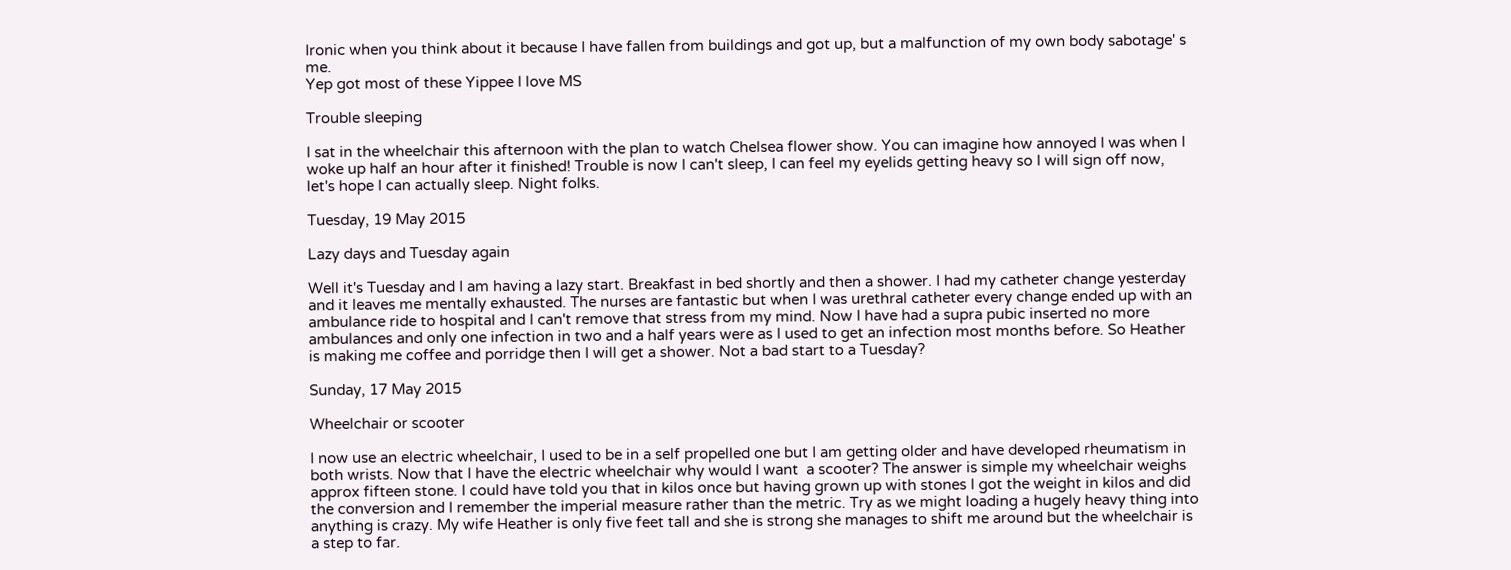Ironic when you think about it because I have fallen from buildings and got up, but a malfunction of my own body sabotage' s me.
Yep got most of these Yippee I love MS

Trouble sleeping

I sat in the wheelchair this afternoon with the plan to watch Chelsea flower show. You can imagine how annoyed I was when I woke up half an hour after it finished! Trouble is now I can't sleep, I can feel my eyelids getting heavy so I will sign off now, let's hope I can actually sleep. Night folks.

Tuesday, 19 May 2015

Lazy days and Tuesday again

Well it's Tuesday and I am having a lazy start. Breakfast in bed shortly and then a shower. I had my catheter change yesterday and it leaves me mentally exhausted. The nurses are fantastic but when I was urethral catheter every change ended up with an ambulance ride to hospital and I can't remove that stress from my mind. Now I have had a supra pubic inserted no more ambulances and only one infection in two and a half years were as I used to get an infection most months before. So Heather is making me coffee and porridge then I will get a shower. Not a bad start to a Tuesday?

Sunday, 17 May 2015

Wheelchair or scooter

I now use an electric wheelchair, I used to be in a self propelled one but I am getting older and have developed rheumatism in both wrists. Now that I have the electric wheelchair why would I want  a scooter? The answer is simple my wheelchair weighs approx fifteen stone. I could have told you that in kilos once but having grown up with stones I got the weight in kilos and did the conversion and I remember the imperial measure rather than the metric. Try as we might loading a hugely heavy thing into anything is crazy. My wife Heather is only five feet tall and she is strong she manages to shift me around but the wheelchair is a step to far.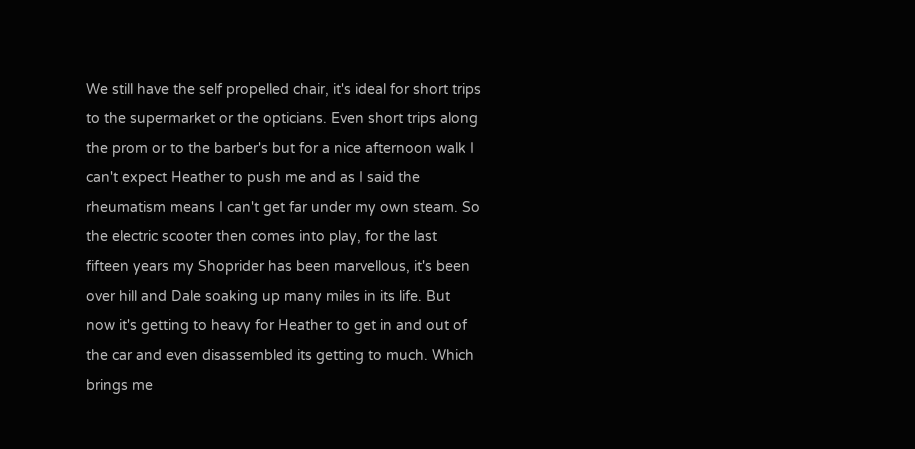We still have the self propelled chair, it's ideal for short trips to the supermarket or the opticians. Even short trips along the prom or to the barber's but for a nice afternoon walk I can't expect Heather to push me and as I said the rheumatism means I can't get far under my own steam. So the electric scooter then comes into play, for the last fifteen years my Shoprider has been marvellous, it's been over hill and Dale soaking up many miles in its life. But now it's getting to heavy for Heather to get in and out of the car and even disassembled its getting to much. Which brings me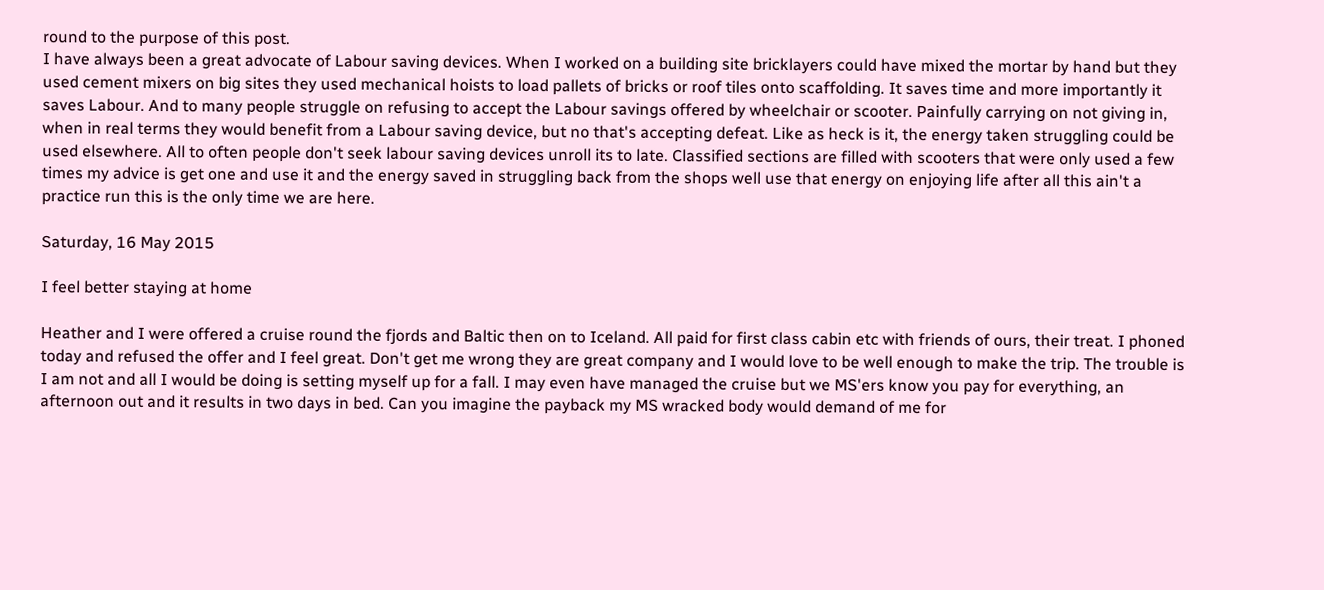round to the purpose of this post.
I have always been a great advocate of Labour saving devices. When I worked on a building site bricklayers could have mixed the mortar by hand but they used cement mixers on big sites they used mechanical hoists to load pallets of bricks or roof tiles onto scaffolding. It saves time and more importantly it saves Labour. And to many people struggle on refusing to accept the Labour savings offered by wheelchair or scooter. Painfully carrying on not giving in, when in real terms they would benefit from a Labour saving device, but no that's accepting defeat. Like as heck is it, the energy taken struggling could be used elsewhere. All to often people don't seek labour saving devices unroll its to late. Classified sections are filled with scooters that were only used a few times my advice is get one and use it and the energy saved in struggling back from the shops well use that energy on enjoying life after all this ain't a practice run this is the only time we are here.

Saturday, 16 May 2015

I feel better staying at home

Heather and I were offered a cruise round the fjords and Baltic then on to Iceland. All paid for first class cabin etc with friends of ours, their treat. I phoned today and refused the offer and I feel great. Don't get me wrong they are great company and I would love to be well enough to make the trip. The trouble is I am not and all I would be doing is setting myself up for a fall. I may even have managed the cruise but we MS'ers know you pay for everything, an afternoon out and it results in two days in bed. Can you imagine the payback my MS wracked body would demand of me for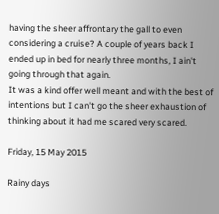having the sheer affrontary the gall to even considering a cruise? A couple of years back I ended up in bed for nearly three months, I ain't going through that again.
It was a kind offer well meant and with the best of intentions but I can't go the sheer exhaustion of thinking about it had me scared very scared.

Friday, 15 May 2015

Rainy days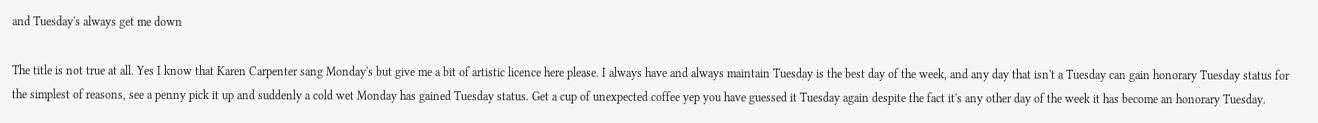and Tuesday's always get me down

The title is not true at all. Yes I know that Karen Carpenter sang Monday's but give me a bit of artistic licence here please. I always have and always maintain Tuesday is the best day of the week, and any day that isn't a Tuesday can gain honorary Tuesday status for the simplest of reasons, see a penny pick it up and suddenly a cold wet Monday has gained Tuesday status. Get a cup of unexpected coffee yep you have guessed it Tuesday again despite the fact it's any other day of the week it has become an honorary Tuesday.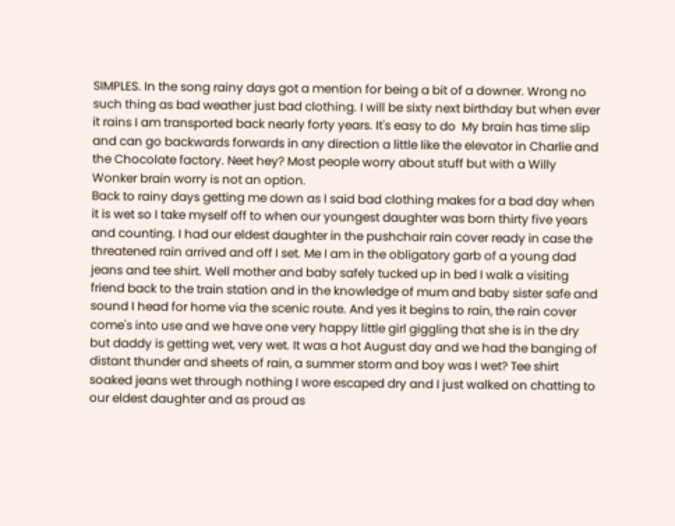SIMPLES. In the song rainy days got a mention for being a bit of a downer. Wrong no such thing as bad weather just bad clothing. I will be sixty next birthday but when ever it rains I am transported back nearly forty years. It's easy to do  My brain has time slip and can go backwards forwards in any direction a little like the elevator in Charlie and the Chocolate factory. Neet hey? Most people worry about stuff but with a Willy Wonker brain worry is not an option.
Back to rainy days getting me down as I said bad clothing makes for a bad day when it is wet so I take myself off to when our youngest daughter was born thirty five years and counting. I had our eldest daughter in the pushchair rain cover ready in case the threatened rain arrived and off I set. Me I am in the obligatory garb of a young dad jeans and tee shirt. Well mother and baby safely tucked up in bed I walk a visiting friend back to the train station and in the knowledge of mum and baby sister safe and sound I head for home via the scenic route. And yes it begins to rain, the rain cover come's into use and we have one very happy little girl giggling that she is in the dry but daddy is getting wet, very wet. It was a hot August day and we had the banging of distant thunder and sheets of rain, a summer storm and boy was I wet? Tee shirt soaked jeans wet through nothing I wore escaped dry and I just walked on chatting to our eldest daughter and as proud as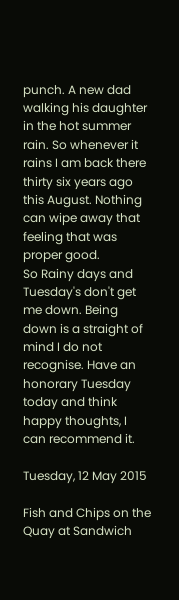punch. A new dad walking his daughter in the hot summer rain. So whenever it rains I am back there thirty six years ago this August. Nothing can wipe away that feeling that was proper good.
So Rainy days and Tuesday's don't get me down. Being down is a straight of mind I do not recognise. Have an honorary Tuesday today and think happy thoughts, I can recommend it.

Tuesday, 12 May 2015

Fish and Chips on the Quay at Sandwich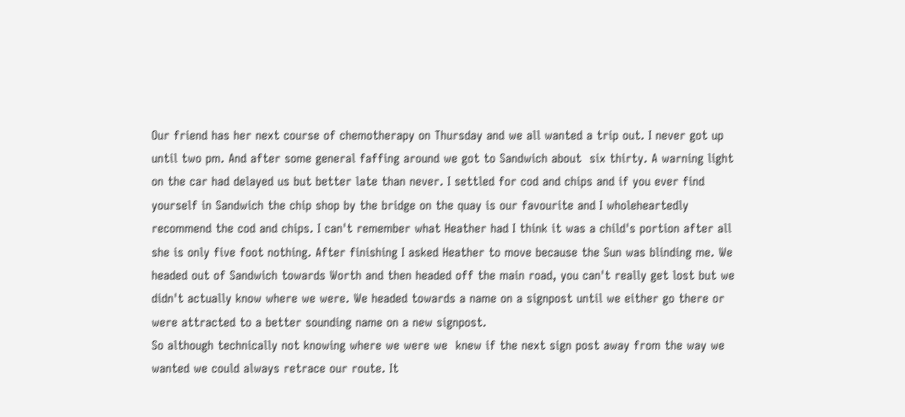Our friend has her next course of chemotherapy on Thursday and we all wanted a trip out. I never got up until two pm. And after some general faffing around we got to Sandwich about  six thirty. A warning light on the car had delayed us but better late than never. I settled for cod and chips and if you ever find yourself in Sandwich the chip shop by the bridge on the quay is our favourite and I wholeheartedly recommend the cod and chips. I can't remember what Heather had I think it was a child's portion after all she is only five foot nothing. After finishing I asked Heather to move because the Sun was blinding me. We headed out of Sandwich towards Worth and then headed off the main road, you can't really get lost but we didn't actually know where we were. We headed towards a name on a signpost until we either go there or were attracted to a better sounding name on a new signpost.
So although technically not knowing where we were we  knew if the next sign post away from the way we wanted we could always retrace our route. It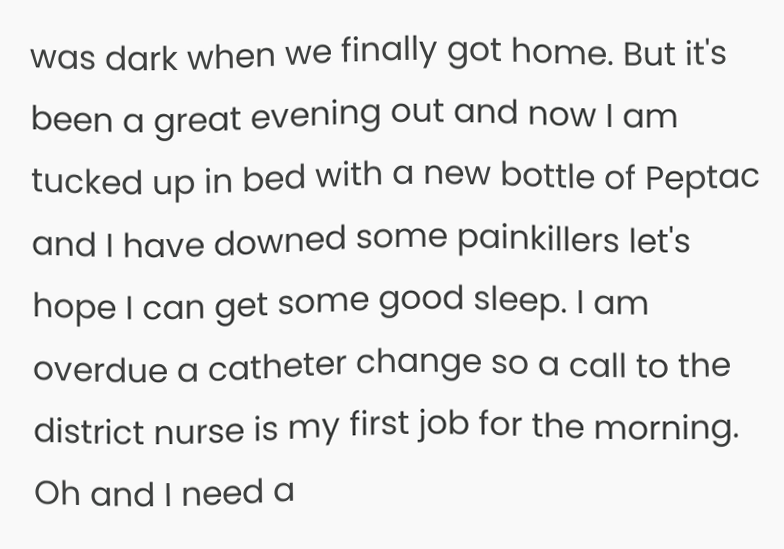was dark when we finally got home. But it's been a great evening out and now I am tucked up in bed with a new bottle of Peptac and I have downed some painkillers let's hope I can get some good sleep. I am overdue a catheter change so a call to the district nurse is my first job for the morning. Oh and I need a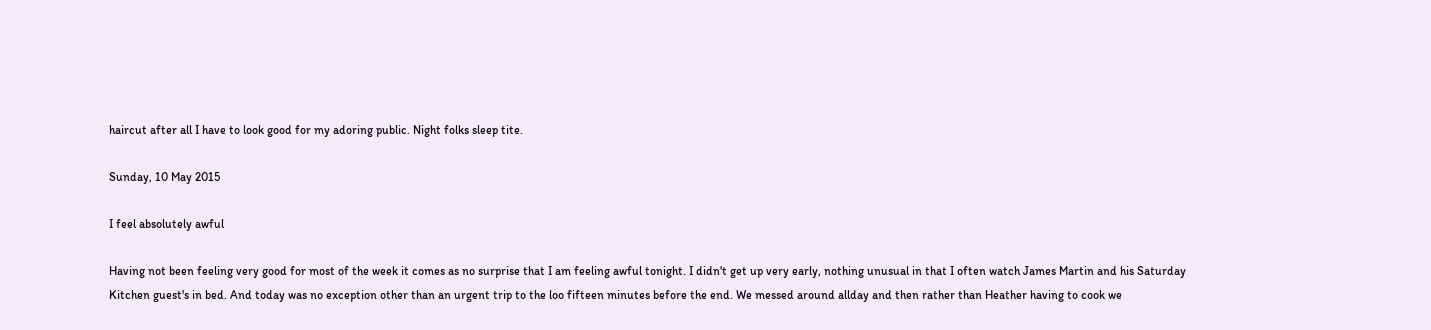haircut after all I have to look good for my adoring public. Night folks sleep tite.

Sunday, 10 May 2015

I feel absolutely awful

Having not been feeling very good for most of the week it comes as no surprise that I am feeling awful tonight. I didn't get up very early, nothing unusual in that I often watch James Martin and his Saturday Kitchen guest's in bed. And today was no exception other than an urgent trip to the loo fifteen minutes before the end. We messed around allday and then rather than Heather having to cook we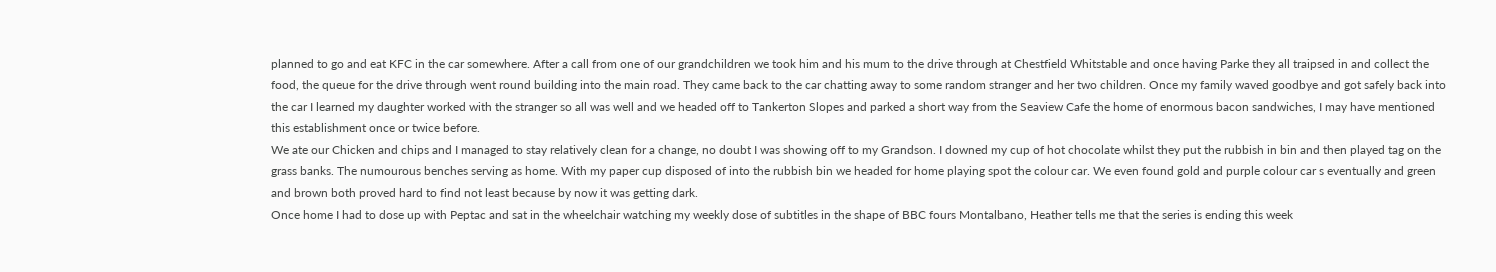planned to go and eat KFC in the car somewhere. After a call from one of our grandchildren we took him and his mum to the drive through at Chestfield Whitstable and once having Parke they all traipsed in and collect the food, the queue for the drive through went round building into the main road. They came back to the car chatting away to some random stranger and her two children. Once my family waved goodbye and got safely back into the car I learned my daughter worked with the stranger so all was well and we headed off to Tankerton Slopes and parked a short way from the Seaview Cafe the home of enormous bacon sandwiches, I may have mentioned this establishment once or twice before.
We ate our Chicken and chips and I managed to stay relatively clean for a change, no doubt I was showing off to my Grandson. I downed my cup of hot chocolate whilst they put the rubbish in bin and then played tag on the grass banks. The numourous benches serving as home. With my paper cup disposed of into the rubbish bin we headed for home playing spot the colour car. We even found gold and purple colour car s eventually and green and brown both proved hard to find not least because by now it was getting dark.
Once home I had to dose up with Peptac and sat in the wheelchair watching my weekly dose of subtitles in the shape of BBC fours Montalbano, Heather tells me that the series is ending this week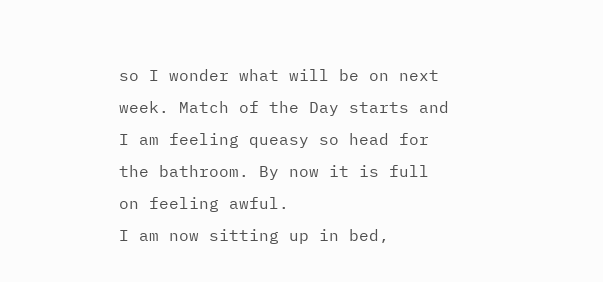so I wonder what will be on next week. Match of the Day starts and I am feeling queasy so head for the bathroom. By now it is full on feeling awful.
I am now sitting up in bed,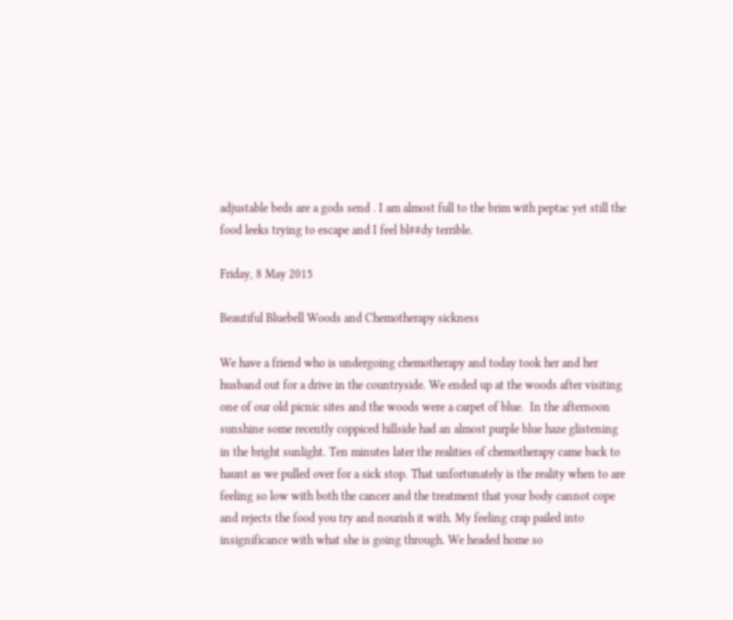adjustable beds are a gods send . I am almost full to the brim with peptac yet still the food leeks trying to escape and I feel bl##dy terrible.

Friday, 8 May 2015

Beautiful Bluebell Woods and Chemotherapy sickness

We have a friend who is undergoing chemotherapy and today took her and her husband out for a drive in the countryside. We ended up at the woods after visiting one of our old picnic sites and the woods were a carpet of blue.  In the afternoon sunshine some recently coppiced hillside had an almost purple blue haze glistening in the bright sunlight. Ten minutes later the realities of chemotherapy came back to haunt as we pulled over for a sick stop. That unfortunately is the reality when to are feeling so low with both the cancer and the treatment that your body cannot cope and rejects the food you try and nourish it with. My feeling crap pailed into insignificance with what she is going through. We headed home so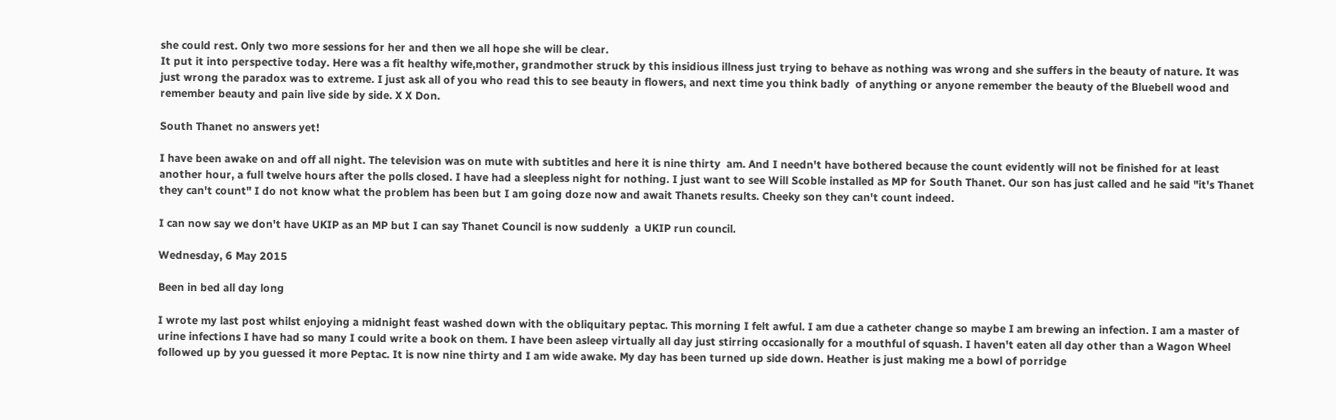she could rest. Only two more sessions for her and then we all hope she will be clear.
It put it into perspective today. Here was a fit healthy wife,mother, grandmother struck by this insidious illness just trying to behave as nothing was wrong and she suffers in the beauty of nature. It was just wrong the paradox was to extreme. I just ask all of you who read this to see beauty in flowers, and next time you think badly  of anything or anyone remember the beauty of the Bluebell wood and remember beauty and pain live side by side. X X Don.

South Thanet no answers yet!

I have been awake on and off all night. The television was on mute with subtitles and here it is nine thirty  am. And I needn't have bothered because the count evidently will not be finished for at least another hour, a full twelve hours after the polls closed. I have had a sleepless night for nothing. I just want to see Will Scoble installed as MP for South Thanet. Our son has just called and he said "it's Thanet they can't count" I do not know what the problem has been but I am going doze now and await Thanets results. Cheeky son they can't count indeed.

I can now say we don't have UKIP as an MP but I can say Thanet Council is now suddenly  a UKIP run council.

Wednesday, 6 May 2015

Been in bed all day long

I wrote my last post whilst enjoying a midnight feast washed down with the obliquitary peptac. This morning I felt awful. I am due a catheter change so maybe I am brewing an infection. I am a master of urine infections I have had so many I could write a book on them. I have been asleep virtually all day just stirring occasionally for a mouthful of squash. I haven't eaten all day other than a Wagon Wheel followed up by you guessed it more Peptac. It is now nine thirty and I am wide awake. My day has been turned up side down. Heather is just making me a bowl of porridge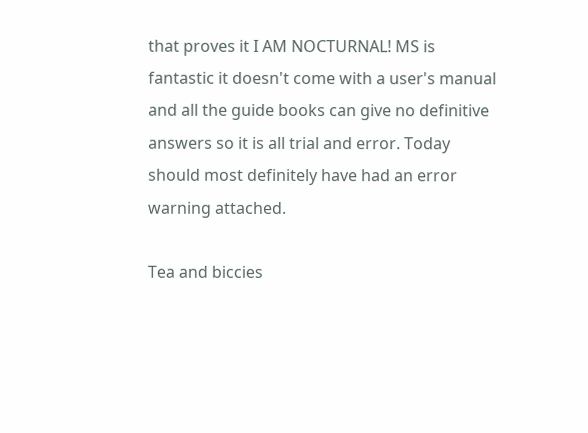that proves it I AM NOCTURNAL! MS is fantastic it doesn't come with a user's manual and all the guide books can give no definitive answers so it is all trial and error. Today should most definitely have had an error warning attached.

Tea and biccies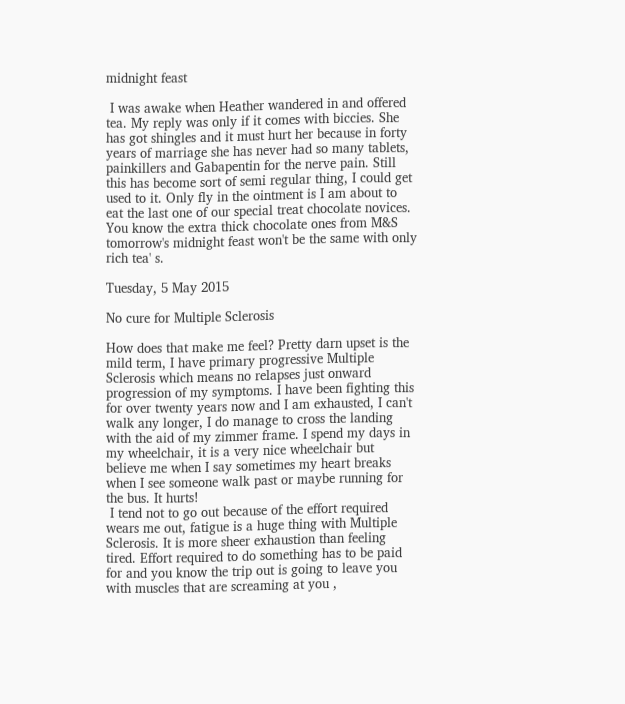midnight feast

 I was awake when Heather wandered in and offered tea. My reply was only if it comes with biccies. She has got shingles and it must hurt her because in forty years of marriage she has never had so many tablets, painkillers and Gabapentin for the nerve pain. Still this has become sort of semi regular thing, I could get used to it. Only fly in the ointment is I am about to eat the last one of our special treat chocolate novices. You know the extra thick chocolate ones from M&S  tomorrow's midnight feast won't be the same with only rich tea' s.

Tuesday, 5 May 2015

No cure for Multiple Sclerosis

How does that make me feel? Pretty darn upset is the mild term, I have primary progressive Multiple Sclerosis which means no relapses just onward progression of my symptoms. I have been fighting this for over twenty years now and I am exhausted, I can't walk any longer, I do manage to cross the landing with the aid of my zimmer frame. I spend my days in my wheelchair, it is a very nice wheelchair but believe me when I say sometimes my heart breaks when I see someone walk past or maybe running for the bus. It hurts!
 I tend not to go out because of the effort required wears me out, fatigue is a huge thing with Multiple Sclerosis. It is more sheer exhaustion than feeling tired. Effort required to do something has to be paid for and you know the trip out is going to leave you with muscles that are screaming at you ,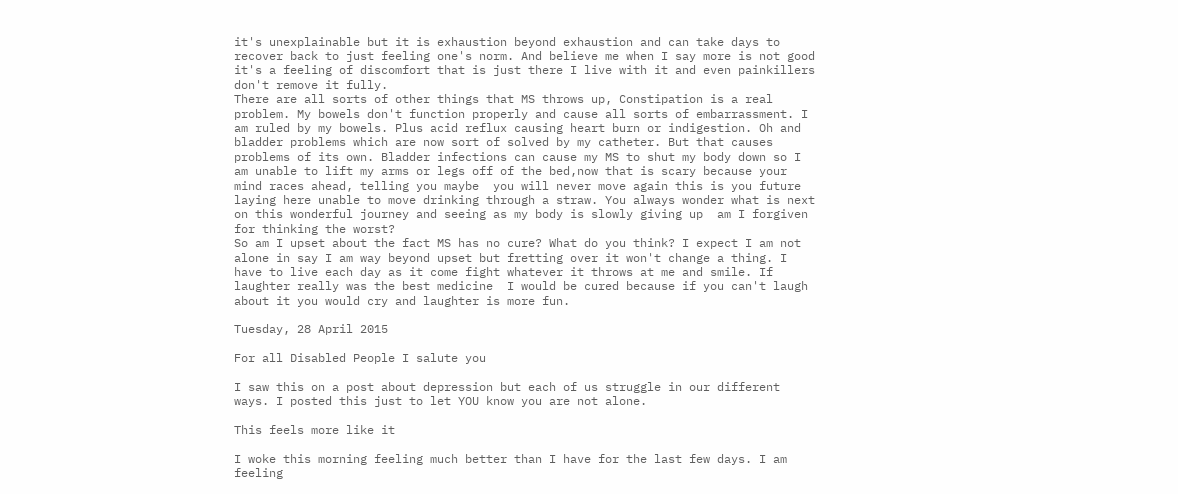it's unexplainable but it is exhaustion beyond exhaustion and can take days to recover back to just feeling one's norm. And believe me when I say more is not good it's a feeling of discomfort that is just there I live with it and even painkillers don't remove it fully.
There are all sorts of other things that MS throws up, Constipation is a real problem. My bowels don't function properly and cause all sorts of embarrassment. I am ruled by my bowels. Plus acid reflux causing heart burn or indigestion. Oh and bladder problems which are now sort of solved by my catheter. But that causes problems of its own. Bladder infections can cause my MS to shut my body down so I am unable to lift my arms or legs off of the bed,now that is scary because your mind races ahead, telling you maybe  you will never move again this is you future laying here unable to move drinking through a straw. You always wonder what is next on this wonderful journey and seeing as my body is slowly giving up  am I forgiven for thinking the worst?
So am I upset about the fact MS has no cure? What do you think? I expect I am not alone in say I am way beyond upset but fretting over it won't change a thing. I have to live each day as it come fight whatever it throws at me and smile. If laughter really was the best medicine  I would be cured because if you can't laugh about it you would cry and laughter is more fun.

Tuesday, 28 April 2015

For all Disabled People I salute you

I saw this on a post about depression but each of us struggle in our different ways. I posted this just to let YOU know you are not alone.

This feels more like it

I woke this morning feeling much better than I have for the last few days. I am feeling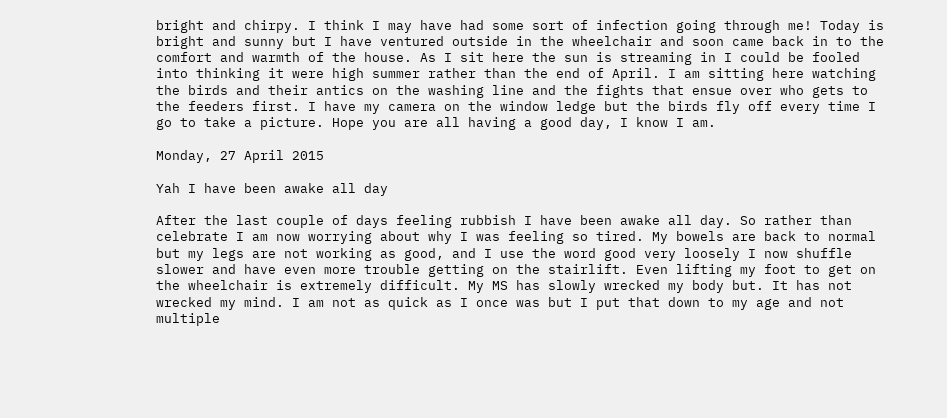bright and chirpy. I think I may have had some sort of infection going through me! Today is bright and sunny but I have ventured outside in the wheelchair and soon came back in to the comfort and warmth of the house. As I sit here the sun is streaming in I could be fooled into thinking it were high summer rather than the end of April. I am sitting here watching the birds and their antics on the washing line and the fights that ensue over who gets to the feeders first. I have my camera on the window ledge but the birds fly off every time I go to take a picture. Hope you are all having a good day, I know I am.

Monday, 27 April 2015

Yah I have been awake all day

After the last couple of days feeling rubbish I have been awake all day. So rather than celebrate I am now worrying about why I was feeling so tired. My bowels are back to normal but my legs are not working as good, and I use the word good very loosely I now shuffle slower and have even more trouble getting on the stairlift. Even lifting my foot to get on the wheelchair is extremely difficult. My MS has slowly wrecked my body but. It has not wrecked my mind. I am not as quick as I once was but I put that down to my age and not multiple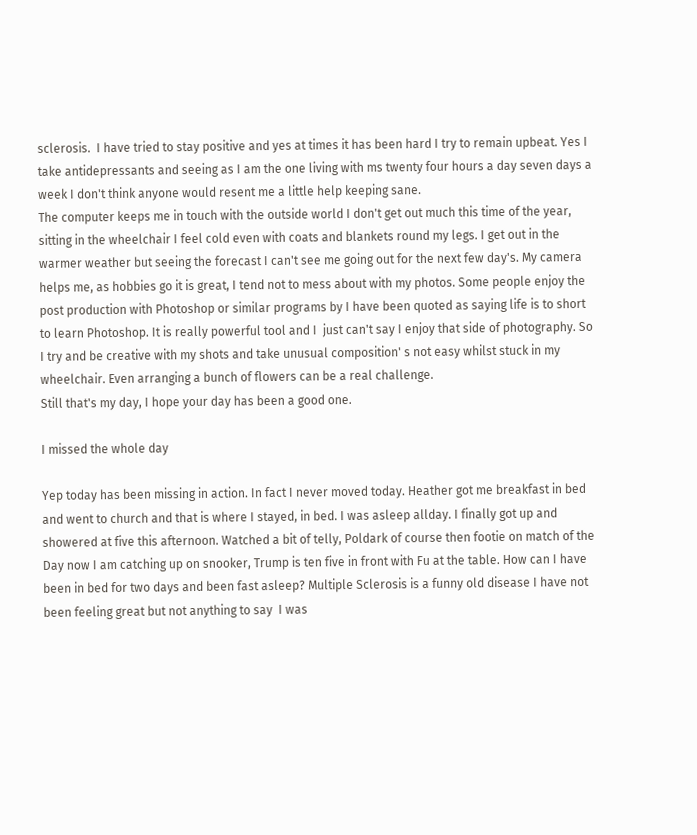sclerosis.  I have tried to stay positive and yes at times it has been hard I try to remain upbeat. Yes I take antidepressants and seeing as I am the one living with ms twenty four hours a day seven days a week I don't think anyone would resent me a little help keeping sane.
The computer keeps me in touch with the outside world I don't get out much this time of the year, sitting in the wheelchair I feel cold even with coats and blankets round my legs. I get out in the warmer weather but seeing the forecast I can't see me going out for the next few day's. My camera helps me, as hobbies go it is great, I tend not to mess about with my photos. Some people enjoy the post production with Photoshop or similar programs by I have been quoted as saying life is to short to learn Photoshop. It is really powerful tool and I  just can't say I enjoy that side of photography. So I try and be creative with my shots and take unusual composition' s not easy whilst stuck in my wheelchair. Even arranging a bunch of flowers can be a real challenge.
Still that's my day, I hope your day has been a good one.

I missed the whole day

Yep today has been missing in action. In fact I never moved today. Heather got me breakfast in bed and went to church and that is where I stayed, in bed. I was asleep allday. I finally got up and showered at five this afternoon. Watched a bit of telly, Poldark of course then footie on match of the Day now I am catching up on snooker, Trump is ten five in front with Fu at the table. How can I have been in bed for two days and been fast asleep? Multiple Sclerosis is a funny old disease I have not been feeling great but not anything to say  I was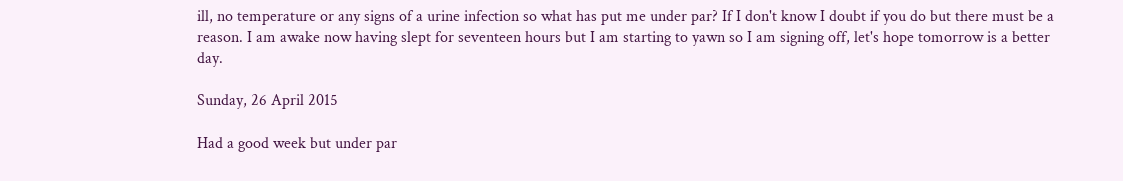ill, no temperature or any signs of a urine infection so what has put me under par? If I don't know I doubt if you do but there must be a reason. I am awake now having slept for seventeen hours but I am starting to yawn so I am signing off, let's hope tomorrow is a better day.

Sunday, 26 April 2015

Had a good week but under par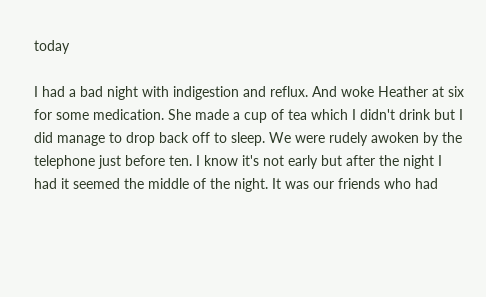today

I had a bad night with indigestion and reflux. And woke Heather at six for some medication. She made a cup of tea which I didn't drink but I did manage to drop back off to sleep. We were rudely awoken by the telephone just before ten. I know it's not early but after the night I had it seemed the middle of the night. It was our friends who had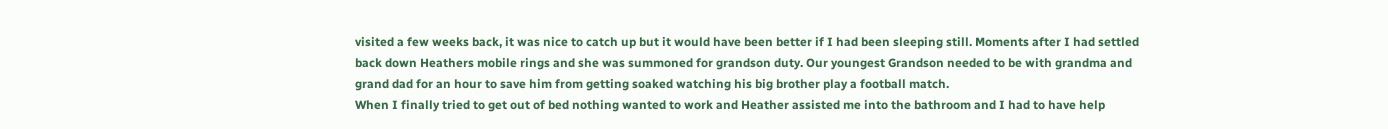visited a few weeks back, it was nice to catch up but it would have been better if I had been sleeping still. Moments after I had settled back down Heathers mobile rings and she was summoned for grandson duty. Our youngest Grandson needed to be with grandma and grand dad for an hour to save him from getting soaked watching his big brother play a football match.
When I finally tried to get out of bed nothing wanted to work and Heather assisted me into the bathroom and I had to have help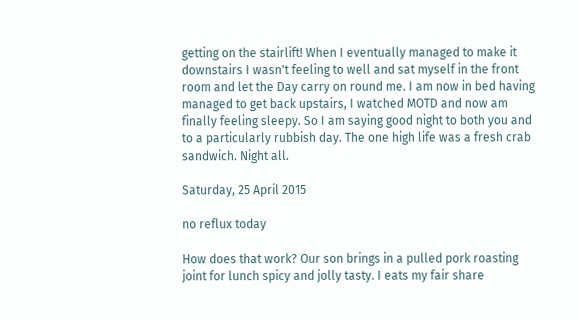getting on the stairlift! When I eventually managed to make it downstairs I wasn't feeling to well and sat myself in the front room and let the Day carry on round me. I am now in bed having managed to get back upstairs, I watched MOTD and now am finally feeling sleepy. So I am saying good night to both you and to a particularly rubbish day. The one high life was a fresh crab sandwich. Night all.

Saturday, 25 April 2015

no reflux today

How does that work? Our son brings in a pulled pork roasting joint for lunch spicy and jolly tasty. I eats my fair share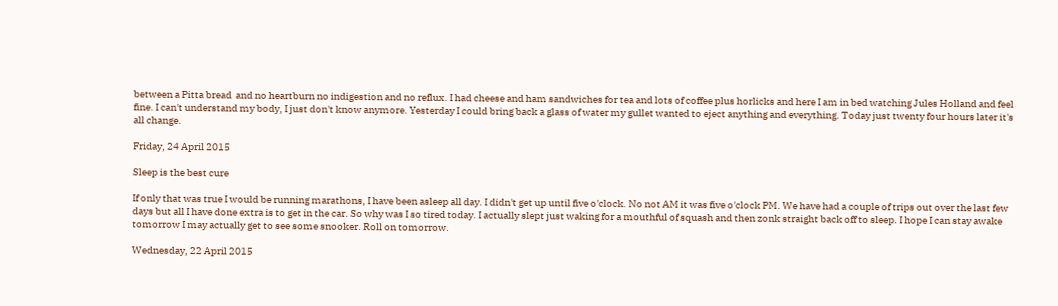between a Pitta bread  and no heartburn no indigestion and no reflux. I had cheese and ham sandwiches for tea and lots of coffee plus horlicks and here I am in bed watching Jules Holland and feel fine. I can't understand my body, I just don't know anymore. Yesterday I could bring back a glass of water my gullet wanted to eject anything and everything. Today just twenty four hours later it's all change.

Friday, 24 April 2015

Sleep is the best cure

If only that was true I would be running marathons, I have been asleep all day. I didn't get up until five o'clock. No not AM it was five o'clock PM. We have had a couple of trips out over the last few days but all I have done extra is to get in the car. So why was I so tired today. I actually slept just waking for a mouthful of squash and then zonk straight back off to sleep. I hope I can stay awake tomorrow I may actually get to see some snooker. Roll on tomorrow.

Wednesday, 22 April 2015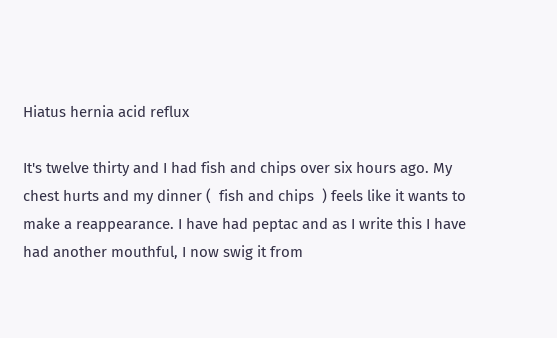Hiatus hernia acid reflux

It's twelve thirty and I had fish and chips over six hours ago. My chest hurts and my dinner (  fish and chips  ) feels like it wants to make a reappearance. I have had peptac and as I write this I have had another mouthful, I now swig it from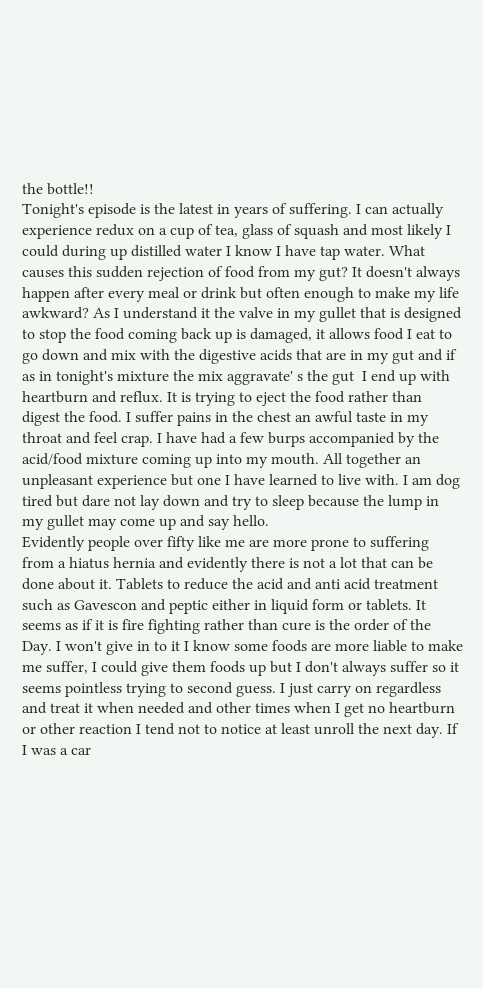the bottle!!
Tonight's episode is the latest in years of suffering. I can actually experience redux on a cup of tea, glass of squash and most likely I could during up distilled water I know I have tap water. What causes this sudden rejection of food from my gut? It doesn't always happen after every meal or drink but often enough to make my life awkward? As I understand it the valve in my gullet that is designed to stop the food coming back up is damaged, it allows food I eat to go down and mix with the digestive acids that are in my gut and if as in tonight's mixture the mix aggravate' s the gut  I end up with heartburn and reflux. It is trying to eject the food rather than digest the food. I suffer pains in the chest an awful taste in my throat and feel crap. I have had a few burps accompanied by the acid/food mixture coming up into my mouth. All together an unpleasant experience but one I have learned to live with. I am dog tired but dare not lay down and try to sleep because the lump in my gullet may come up and say hello.
Evidently people over fifty like me are more prone to suffering from a hiatus hernia and evidently there is not a lot that can be done about it. Tablets to reduce the acid and anti acid treatment such as Gavescon and peptic either in liquid form or tablets. It seems as if it is fire fighting rather than cure is the order of the Day. I won't give in to it I know some foods are more liable to make me suffer, I could give them foods up but I don't always suffer so it seems pointless trying to second guess. I just carry on regardless and treat it when needed and other times when I get no heartburn or other reaction I tend not to notice at least unroll the next day. If I was a car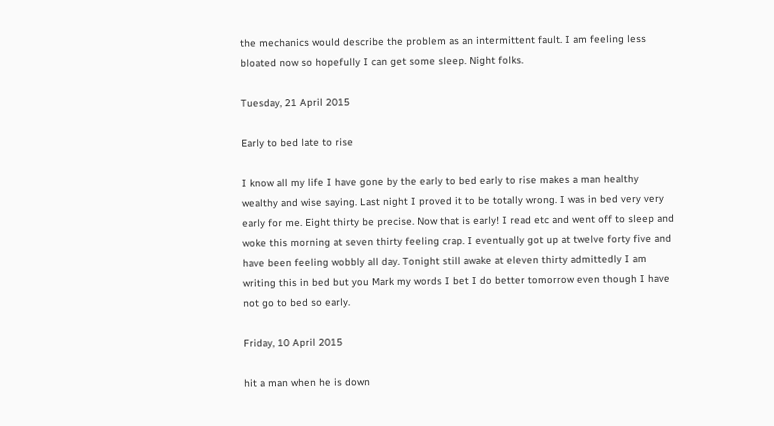the mechanics would describe the problem as an intermittent fault. I am feeling less bloated now so hopefully I can get some sleep. Night folks.

Tuesday, 21 April 2015

Early to bed late to rise

I know all my life I have gone by the early to bed early to rise makes a man healthy wealthy and wise saying. Last night I proved it to be totally wrong. I was in bed very very early for me. Eight thirty be precise. Now that is early! I read etc and went off to sleep and woke this morning at seven thirty feeling crap. I eventually got up at twelve forty five and have been feeling wobbly all day. Tonight still awake at eleven thirty admittedly I am writing this in bed but you Mark my words I bet I do better tomorrow even though I have not go to bed so early.

Friday, 10 April 2015

hit a man when he is down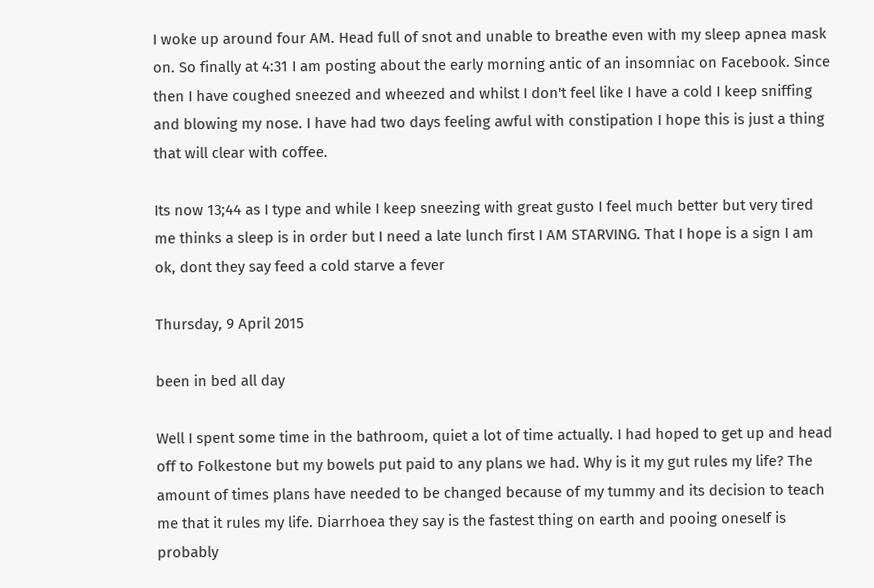I woke up around four AM. Head full of snot and unable to breathe even with my sleep apnea mask on. So finally at 4:31 I am posting about the early morning antic of an insomniac on Facebook. Since then I have coughed sneezed and wheezed and whilst I don't feel like I have a cold I keep sniffing and blowing my nose. I have had two days feeling awful with constipation I hope this is just a thing that will clear with coffee.

Its now 13;44 as I type and while I keep sneezing with great gusto I feel much better but very tired me thinks a sleep is in order but I need a late lunch first I AM STARVING. That I hope is a sign I am ok, dont they say feed a cold starve a fever

Thursday, 9 April 2015

been in bed all day

Well I spent some time in the bathroom, quiet a lot of time actually. I had hoped to get up and head off to Folkestone but my bowels put paid to any plans we had. Why is it my gut rules my life? The amount of times plans have needed to be changed because of my tummy and its decision to teach me that it rules my life. Diarrhoea they say is the fastest thing on earth and pooing oneself is probably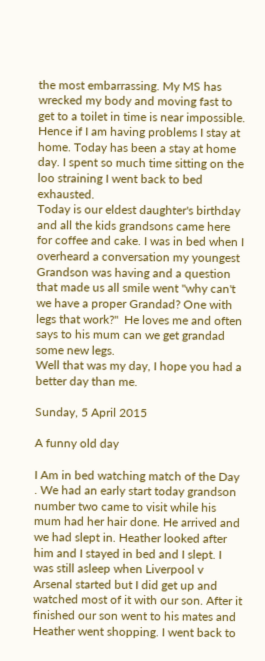the most embarrassing. My MS has wrecked my body and moving fast to get to a toilet in time is near impossible. Hence if I am having problems I stay at home. Today has been a stay at home day. I spent so much time sitting on the loo straining I went back to bed exhausted.
Today is our eldest daughter's birthday and all the kids grandsons came here for coffee and cake. I was in bed when I overheard a conversation my youngest Grandson was having and a question that made us all smile went "why can't we have a proper Grandad? One with legs that work?"  He loves me and often says to his mum can we get grandad some new legs.
Well that was my day, I hope you had a better day than me.

Sunday, 5 April 2015

A funny old day

I Am in bed watching match of the Day . We had an early start today grandson number two came to visit while his mum had her hair done. He arrived and we had slept in. Heather looked after him and I stayed in bed and I slept. I was still asleep when Liverpool v Arsenal started but I did get up and watched most of it with our son. After it finished our son went to his mates and Heather went shopping. I went back to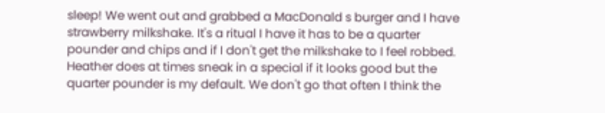sleep! We went out and grabbed a MacDonald s burger and I have strawberry milkshake. It's a ritual I have it has to be a quarter pounder and chips and if I don't get the milkshake to I feel robbed. Heather does at times sneak in a special if it looks good but the quarter pounder is my default. We don't go that often I think the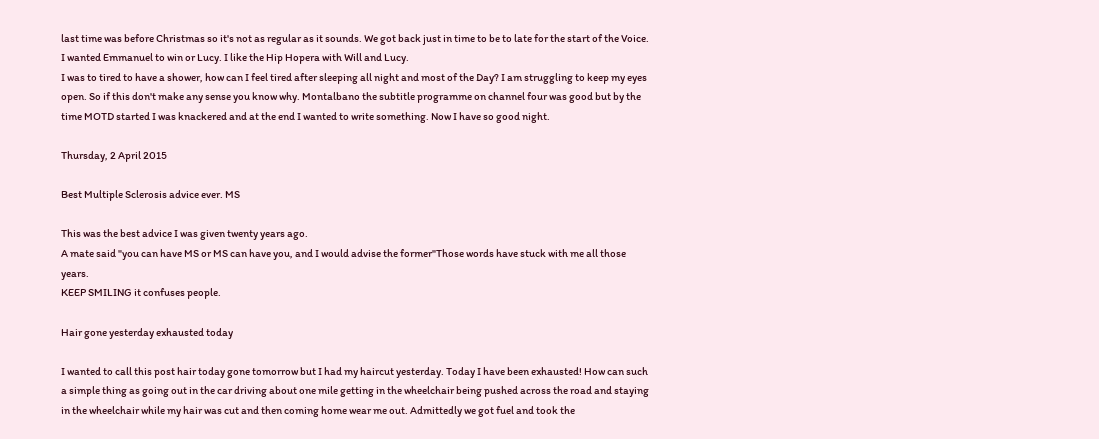last time was before Christmas so it's not as regular as it sounds. We got back just in time to be to late for the start of the Voice.  I wanted Emmanuel to win or Lucy. I like the Hip Hopera with Will and Lucy.
I was to tired to have a shower, how can I feel tired after sleeping all night and most of the Day? I am struggling to keep my eyes open. So if this don't make any sense you know why. Montalbano the subtitle programme on channel four was good but by the time MOTD started I was knackered and at the end I wanted to write something. Now I have so good night.

Thursday, 2 April 2015

Best Multiple Sclerosis advice ever. MS

This was the best advice I was given twenty years ago.
A mate said "you can have MS or MS can have you, and I would advise the former"Those words have stuck with me all those years.
KEEP SMILING it confuses people.

Hair gone yesterday exhausted today

I wanted to call this post hair today gone tomorrow but I had my haircut yesterday. Today I have been exhausted! How can such a simple thing as going out in the car driving about one mile getting in the wheelchair being pushed across the road and staying in the wheelchair while my hair was cut and then coming home wear me out. Admittedly we got fuel and took the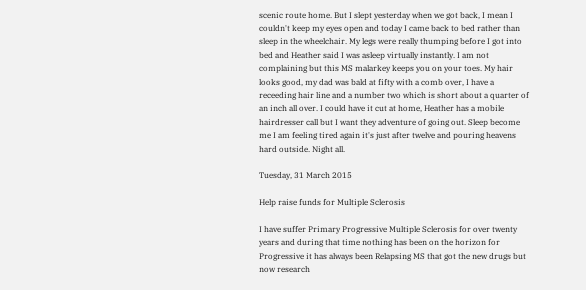scenic route home. But I slept yesterday when we got back, I mean I couldn't keep my eyes open and today I came back to bed rather than sleep in the wheelchair. My legs were really thumping before I got into bed and Heather said I was asleep virtually instantly. I am not complaining but this MS malarkey keeps you on your toes. My hair looks good, my dad was bald at fifty with a comb over, I have a receeding hair line and a number two which is short about a quarter of an inch all over. I could have it cut at home, Heather has a mobile hairdresser call but I want they adventure of going out. Sleep become me I am feeling tired again it's just after twelve and pouring heavens hard outside. Night all.

Tuesday, 31 March 2015

Help raise funds for Multiple Sclerosis

I have suffer Primary Progressive Multiple Sclerosis for over twenty years and during that time nothing has been on the horizon for Progressive it has always been Relapsing MS that got the new drugs but now research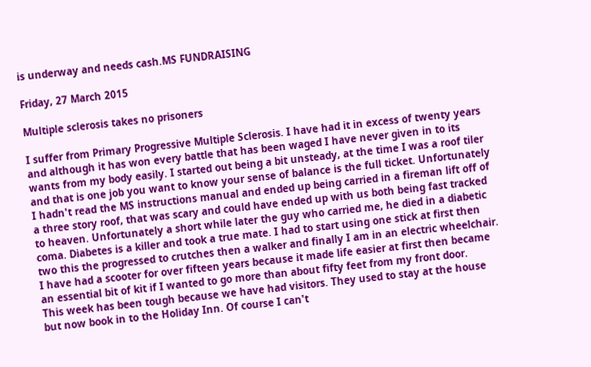is underway and needs cash.MS FUNDRAISING

Friday, 27 March 2015

Multiple sclerosis takes no prisoners

I suffer from Primary Progressive Multiple Sclerosis. I have had it in excess of twenty years and although it has won every battle that has been waged I have never given in to its wants from my body easily. I started out being a bit unsteady, at the time I was a roof tiler and that is one job you want to know your sense of balance is the full ticket. Unfortunately I hadn't read the MS instructions manual and ended up being carried in a fireman lift off of a three story roof, that was scary and could have ended up with us both being fast tracked to heaven. Unfortunately a short while later the guy who carried me, he died in a diabetic coma. Diabetes is a killer and took a true mate. I had to start using one stick at first then two this the progressed to crutches then a walker and finally I am in an electric wheelchair. I have had a scooter for over fifteen years because it made life easier at first then became an essential bit of kit if I wanted to go more than about fifty feet from my front door.
This week has been tough because we have had visitors. They used to stay at the house but now book in to the Holiday Inn. Of course I can't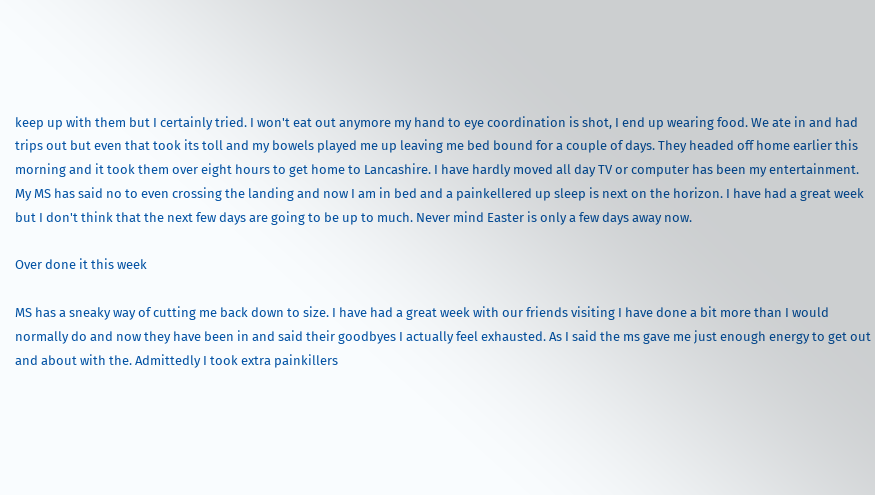keep up with them but I certainly tried. I won't eat out anymore my hand to eye coordination is shot, I end up wearing food. We ate in and had trips out but even that took its toll and my bowels played me up leaving me bed bound for a couple of days. They headed off home earlier this morning and it took them over eight hours to get home to Lancashire. I have hardly moved all day TV or computer has been my entertainment. My MS has said no to even crossing the landing and now I am in bed and a painkellered up sleep is next on the horizon. I have had a great week but I don't think that the next few days are going to be up to much. Never mind Easter is only a few days away now.

Over done it this week

MS has a sneaky way of cutting me back down to size. I have had a great week with our friends visiting I have done a bit more than I would normally do and now they have been in and said their goodbyes I actually feel exhausted. As I said the ms gave me just enough energy to get out and about with the. Admittedly I took extra painkillers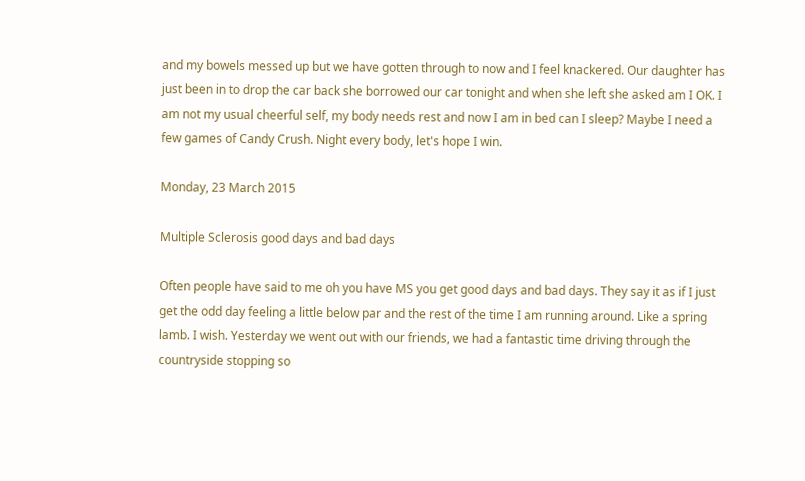and my bowels messed up but we have gotten through to now and I feel knackered. Our daughter has just been in to drop the car back she borrowed our car tonight and when she left she asked am I OK. I am not my usual cheerful self, my body needs rest and now I am in bed can I sleep? Maybe I need a few games of Candy Crush. Night every body, let's hope I win.

Monday, 23 March 2015

Multiple Sclerosis good days and bad days

Often people have said to me oh you have MS you get good days and bad days. They say it as if I just get the odd day feeling a little below par and the rest of the time I am running around. Like a spring lamb. I wish. Yesterday we went out with our friends, we had a fantastic time driving through the countryside stopping so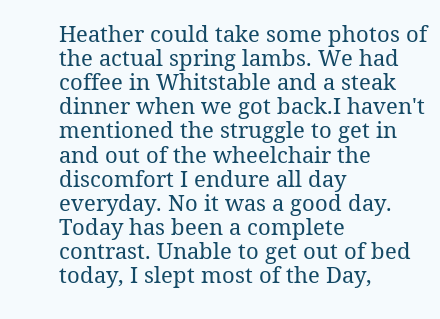Heather could take some photos of the actual spring lambs. We had coffee in Whitstable and a steak dinner when we got back.I haven't mentioned the struggle to get in and out of the wheelchair the discomfort I endure all day everyday. No it was a good day.
Today has been a complete contrast. Unable to get out of bed today, I slept most of the Day,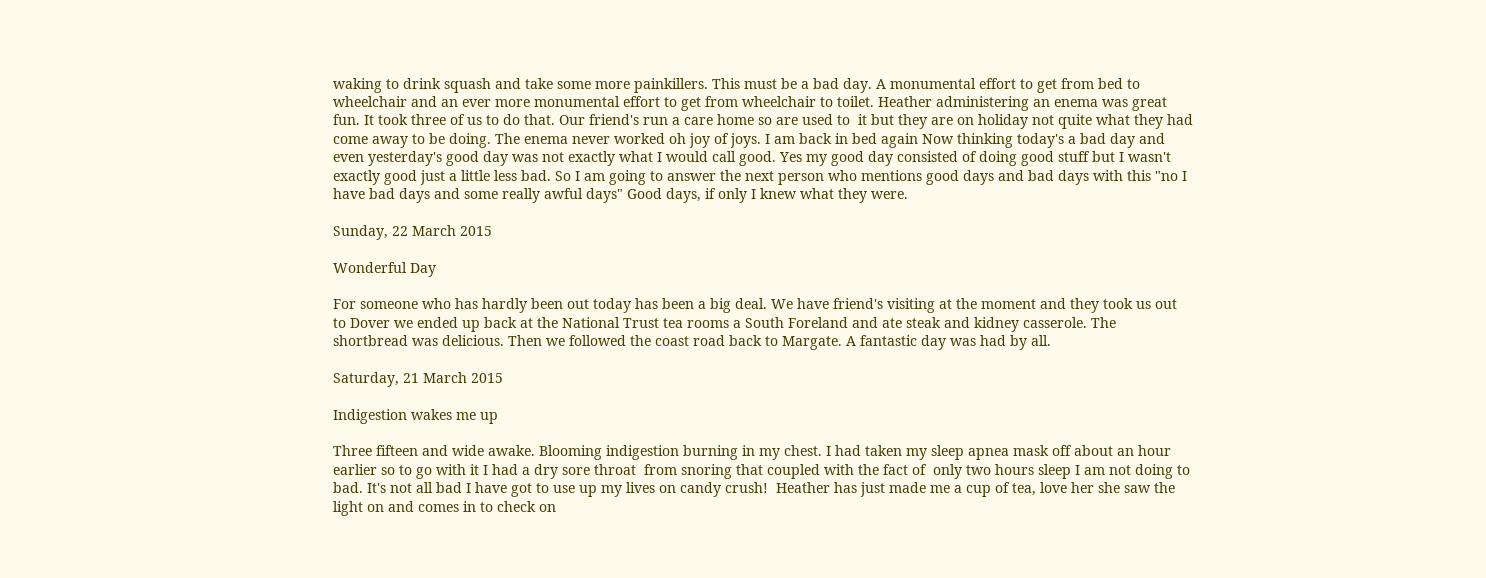waking to drink squash and take some more painkillers. This must be a bad day. A monumental effort to get from bed to wheelchair and an ever more monumental effort to get from wheelchair to toilet. Heather administering an enema was great fun. It took three of us to do that. Our friend's run a care home so are used to  it but they are on holiday not quite what they had come away to be doing. The enema never worked oh joy of joys. I am back in bed again Now thinking today's a bad day and even yesterday's good day was not exactly what I would call good. Yes my good day consisted of doing good stuff but I wasn't exactly good just a little less bad. So I am going to answer the next person who mentions good days and bad days with this "no I have bad days and some really awful days" Good days, if only I knew what they were.

Sunday, 22 March 2015

Wonderful Day

For someone who has hardly been out today has been a big deal. We have friend's visiting at the moment and they took us out to Dover we ended up back at the National Trust tea rooms a South Foreland and ate steak and kidney casserole. The shortbread was delicious. Then we followed the coast road back to Margate. A fantastic day was had by all.

Saturday, 21 March 2015

Indigestion wakes me up

Three fifteen and wide awake. Blooming indigestion burning in my chest. I had taken my sleep apnea mask off about an hour earlier so to go with it I had a dry sore throat  from snoring that coupled with the fact of  only two hours sleep I am not doing to bad. It's not all bad I have got to use up my lives on candy crush!  Heather has just made me a cup of tea, love her she saw the light on and comes in to check on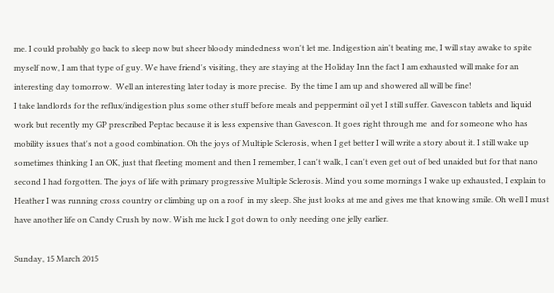me. I could probably go back to sleep now but sheer bloody mindedness won't let me. Indigestion ain't beating me, I will stay awake to spite myself now, I am that type of guy. We have friend's visiting, they are staying at the Holiday Inn the fact I am exhausted will make for an interesting day tomorrow.  Well an interesting later today is more precise.  By the time I am up and showered all will be fine!
I take landlords for the reflux/indigestion plus some other stuff before meals and peppermint oil yet I still suffer. Gavescon tablets and liquid work but recently my GP prescribed Peptac because it is less expensive than Gavescon. It goes right through me  and for someone who has mobility issues that's not a good combination. Oh the joys of Multiple Sclerosis, when I get better I will write a story about it. I still wake up sometimes thinking I an OK, just that fleeting moment and then I remember, I can't walk, I can't even get out of bed unaided but for that nano second I had forgotten. The joys of life with primary progressive Multiple Sclerosis. Mind you some mornings I wake up exhausted, I explain to Heather I was running cross country or climbing up on a roof  in my sleep. She just looks at me and gives me that knowing smile. Oh well I must have another life on Candy Crush by now. Wish me luck I got down to only needing one jelly earlier.

Sunday, 15 March 2015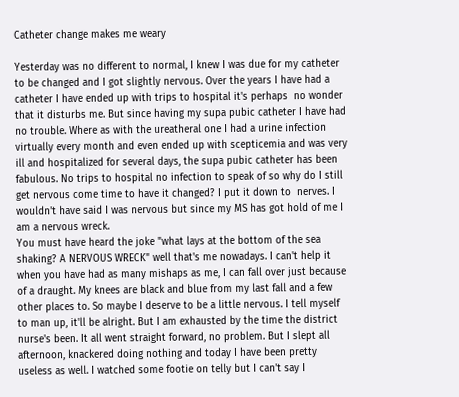Catheter change makes me weary

Yesterday was no different to normal, I knew I was due for my catheter to be changed and I got slightly nervous. Over the years I have had a catheter I have ended up with trips to hospital it's perhaps  no wonder that it disturbs me. But since having my supa pubic catheter I have had no trouble. Where as with the ureatheral one I had a urine infection virtually every month and even ended up with scepticemia and was very ill and hospitalized for several days, the supa pubic catheter has been fabulous. No trips to hospital no infection to speak of so why do I still get nervous come time to have it changed? I put it down to  nerves. I wouldn't have said I was nervous but since my MS has got hold of me I am a nervous wreck.
You must have heard the joke "what lays at the bottom of the sea shaking? A NERVOUS WRECK" well that's me nowadays. I can't help it when you have had as many mishaps as me, I can fall over just because of a draught. My knees are black and blue from my last fall and a few other places to. So maybe I deserve to be a little nervous. I tell myself to man up, it'll be alright. But I am exhausted by the time the district nurse's been. It all went straight forward, no problem. But I slept all afternoon, knackered doing nothing and today I have been pretty useless as well. I watched some footie on telly but I can't say I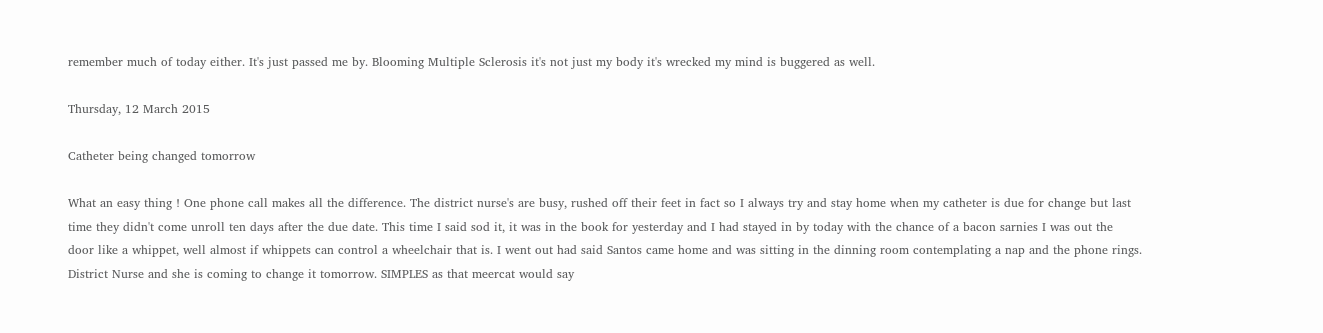remember much of today either. It's just passed me by. Blooming Multiple Sclerosis it's not just my body it's wrecked my mind is buggered as well.

Thursday, 12 March 2015

Catheter being changed tomorrow

What an easy thing ! One phone call makes all the difference. The district nurse's are busy, rushed off their feet in fact so I always try and stay home when my catheter is due for change but last time they didn't come unroll ten days after the due date. This time I said sod it, it was in the book for yesterday and I had stayed in by today with the chance of a bacon sarnies I was out the door like a whippet, well almost if whippets can control a wheelchair that is. I went out had said Santos came home and was sitting in the dinning room contemplating a nap and the phone rings. District Nurse and she is coming to change it tomorrow. SIMPLES as that meercat would say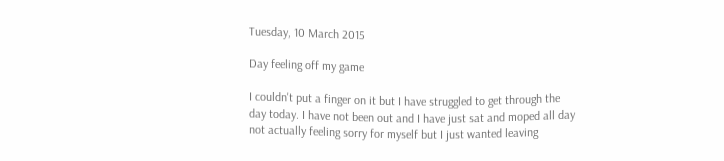Tuesday, 10 March 2015

Day feeling off my game

I couldn't put a finger on it but I have struggled to get through the day today. I have not been out and I have just sat and moped all day not actually feeling sorry for myself but I just wanted leaving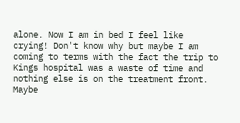alone. Now I am in bed I feel like crying! Don't know why but maybe I am coming to terms with the fact the trip to Kings hospital was a waste of time and nothing else is on the treatment front. Maybe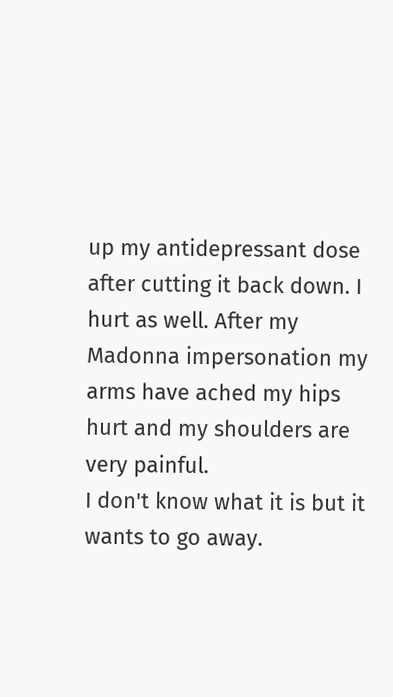up my antidepressant dose after cutting it back down. I hurt as well. After my Madonna impersonation my arms have ached my hips hurt and my shoulders are very painful.
I don't know what it is but it wants to go away.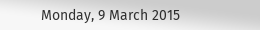Monday, 9 March 2015